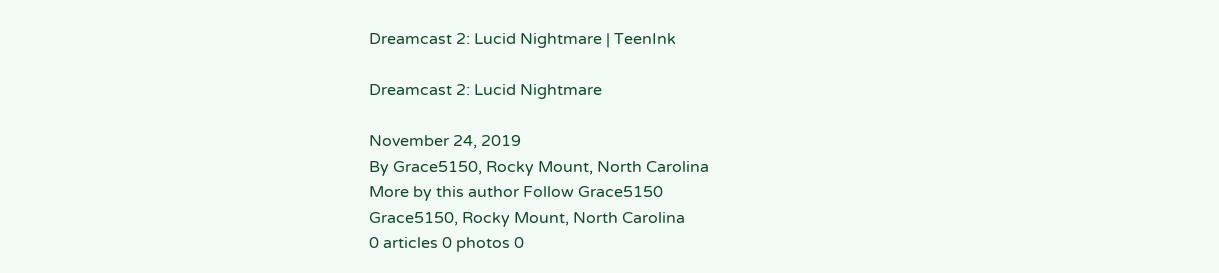Dreamcast 2: Lucid Nightmare | TeenInk

Dreamcast 2: Lucid Nightmare

November 24, 2019
By Grace5150, Rocky Mount, North Carolina
More by this author Follow Grace5150
Grace5150, Rocky Mount, North Carolina
0 articles 0 photos 0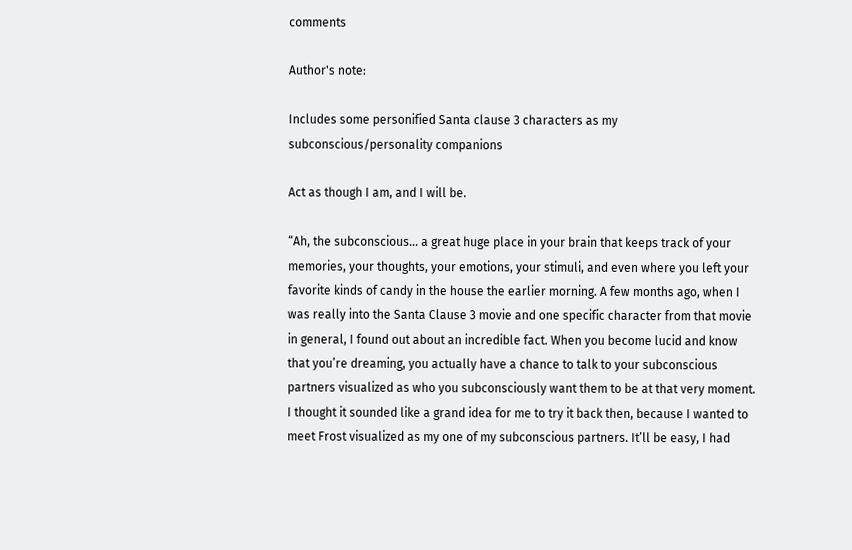comments

Author's note:

Includes some personified Santa clause 3 characters as my subconscious/personality companions

Act as though I am, and I will be.

“Ah, the subconscious... a great huge place in your brain that keeps track of your memories, your thoughts, your emotions, your stimuli, and even where you left your favorite kinds of candy in the house the earlier morning. A few months ago, when I was really into the Santa Clause 3 movie and one specific character from that movie in general, I found out about an incredible fact. When you become lucid and know that you’re dreaming, you actually have a chance to talk to your subconscious partners visualized as who you subconsciously want them to be at that very moment. I thought it sounded like a grand idea for me to try it back then, because I wanted to meet Frost visualized as my one of my subconscious partners. It’ll be easy, I had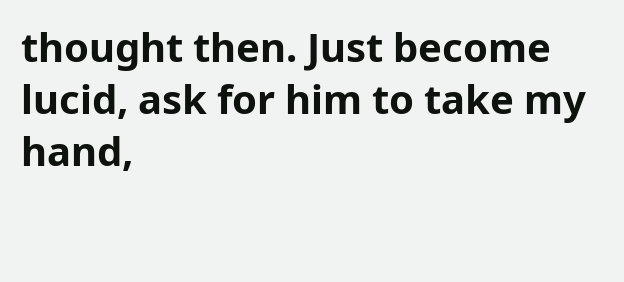thought then. Just become lucid, ask for him to take my hand,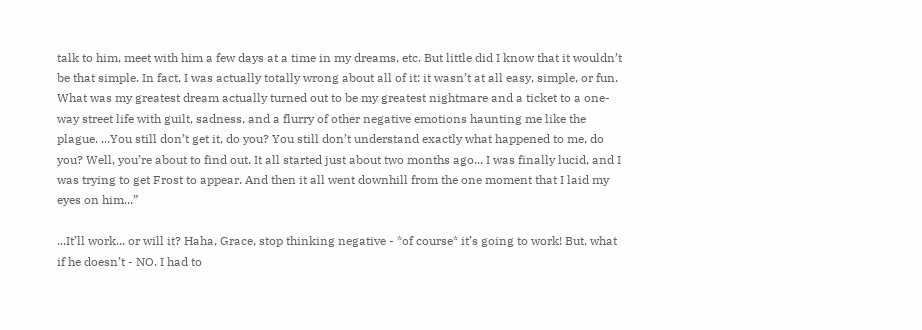talk to him, meet with him a few days at a time in my dreams, etc. But little did I know that it wouldn’t be that simple. In fact, I was actually totally wrong about all of it: it wasn’t at all easy, simple, or fun. What was my greatest dream actually turned out to be my greatest nightmare and a ticket to a one-way street life with guilt, sadness, and a flurry of other negative emotions haunting me like the plague. ...You still don’t get it, do you? You still don’t understand exactly what happened to me, do you? Well, you’re about to find out. It all started just about two months ago... I was finally lucid, and I was trying to get Frost to appear. And then it all went downhill from the one moment that I laid my eyes on him...”

...It’ll work... or will it? Haha, Grace, stop thinking negative - *of course* it’s going to work! But, what if he doesn’t - NO. I had to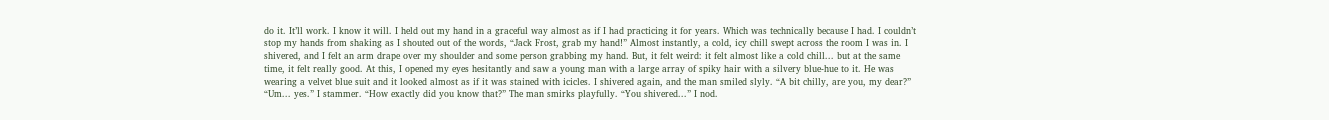do it. It’ll work. I know it will. I held out my hand in a graceful way almost as if I had practicing it for years. Which was technically because I had. I couldn’t stop my hands from shaking as I shouted out of the words, “Jack Frost, grab my hand!” Almost instantly, a cold, icy chill swept across the room I was in. I shivered, and I felt an arm drape over my shoulder and some person grabbing my hand. But, it felt weird: it felt almost like a cold chill... but at the same time, it felt really good. At this, I opened my eyes hesitantly and saw a young man with a large array of spiky hair with a silvery blue-hue to it. He was wearing a velvet blue suit and it looked almost as if it was stained with icicles. I shivered again, and the man smiled slyly. “A bit chilly, are you, my dear?” “Um... yes.” I stammer. “How exactly did you know that?” The man smirks playfully. “You shivered...” I nod.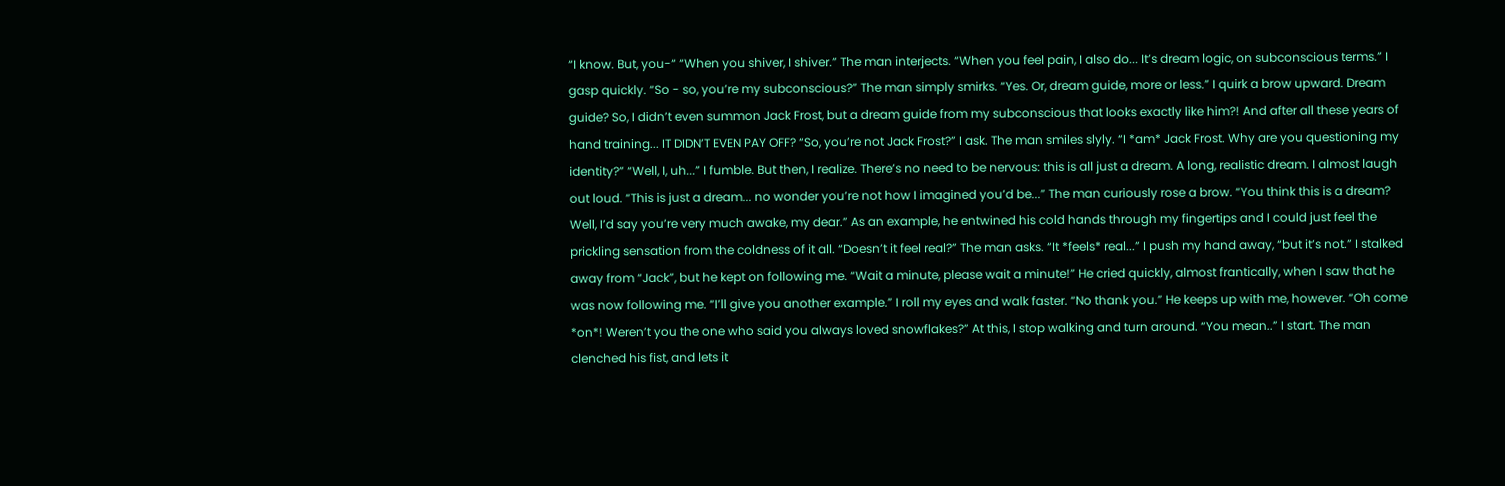“I know. But, you-“ “When you shiver, I shiver.” The man interjects. “When you feel pain, I also do... It’s dream logic, on subconscious terms.” I gasp quickly. “So - so, you’re my subconscious?” The man simply smirks. “Yes. Or, dream guide, more or less.” I quirk a brow upward. Dream guide? So, I didn’t even summon Jack Frost, but a dream guide from my subconscious that looks exactly like him?! And after all these years of hand training... IT DIDN’T EVEN PAY OFF? “So, you’re not Jack Frost?” I ask. The man smiles slyly. “I *am* Jack Frost. Why are you questioning my identity?” “Well, I, uh...” I fumble. But then, I realize. There’s no need to be nervous: this is all just a dream. A long, realistic dream. I almost laugh out loud. “This is just a dream... no wonder you’re not how I imagined you’d be...” The man curiously rose a brow. “You think this is a dream? Well, I’d say you’re very much awake, my dear.” As an example, he entwined his cold hands through my fingertips and I could just feel the prickling sensation from the coldness of it all. “Doesn’t it feel real?” The man asks. “It *feels* real...” I push my hand away, “but it’s not.” I stalked away from “Jack”, but he kept on following me. “Wait a minute, please wait a minute!” He cried quickly, almost frantically, when I saw that he was now following me. “I’ll give you another example.” I roll my eyes and walk faster. “No thank you.” He keeps up with me, however. “Oh come *on*! Weren’t you the one who said you always loved snowflakes?” At this, I stop walking and turn around. “You mean..” I start. The man clenched his fist, and lets it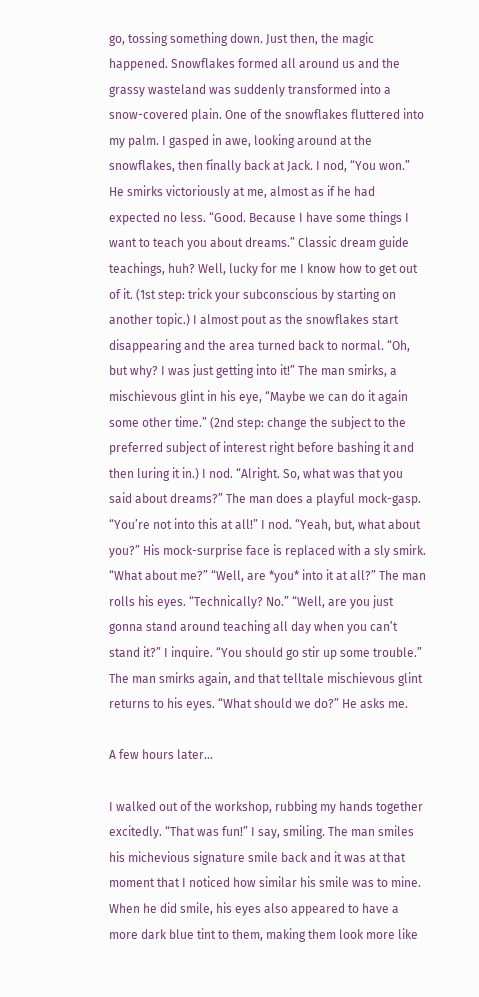go, tossing something down. Just then, the magic happened. Snowflakes formed all around us and the grassy wasteland was suddenly transformed into a snow-covered plain. One of the snowflakes fluttered into my palm. I gasped in awe, looking around at the snowflakes, then finally back at Jack. I nod, “You won.” He smirks victoriously at me, almost as if he had expected no less. “Good. Because I have some things I want to teach you about dreams.” Classic dream guide teachings, huh? Well, lucky for me I know how to get out of it. (1st step: trick your subconscious by starting on another topic.) I almost pout as the snowflakes start disappearing and the area turned back to normal. “Oh, but why? I was just getting into it!” The man smirks, a mischievous glint in his eye, “Maybe we can do it again some other time.” (2nd step: change the subject to the preferred subject of interest right before bashing it and then luring it in.) I nod. “Alright. So, what was that you said about dreams?” The man does a playful mock-gasp. “You’re not into this at all!” I nod. “Yeah, but, what about you?” His mock-surprise face is replaced with a sly smirk. “What about me?” “Well, are *you* into it at all?” The man rolls his eyes. “Technically? No.” “Well, are you just gonna stand around teaching all day when you can’t stand it?” I inquire. “You should go stir up some trouble.” The man smirks again, and that telltale mischievous glint returns to his eyes. “What should we do?” He asks me.

A few hours later...

I walked out of the workshop, rubbing my hands together excitedly. “That was fun!” I say, smiling. The man smiles his michevious signature smile back and it was at that moment that I noticed how similar his smile was to mine. When he did smile, his eyes also appeared to have a more dark blue tint to them, making them look more like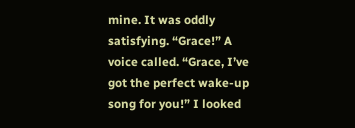mine. It was oddly satisfying. “Grace!” A voice called. “Grace, I’ve got the perfect wake-up song for you!” I looked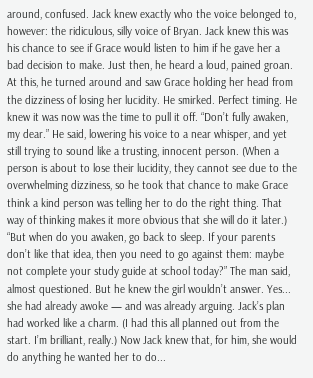around, confused. Jack knew exactly who the voice belonged to, however: the ridiculous, silly voice of Bryan. Jack knew this was his chance to see if Grace would listen to him if he gave her a bad decision to make. Just then, he heard a loud, pained groan. At this, he turned around and saw Grace holding her head from the dizziness of losing her lucidity. He smirked. Perfect timing. He knew it was now was the time to pull it off. “Don’t fully awaken, my dear.” He said, lowering his voice to a near whisper, and yet still trying to sound like a trusting, innocent person. (When a person is about to lose their lucidity, they cannot see due to the overwhelming dizziness, so he took that chance to make Grace think a kind person was telling her to do the right thing. That way of thinking makes it more obvious that she will do it later.) “But when do you awaken, go back to sleep. If your parents don’t like that idea, then you need to go against them: maybe not complete your study guide at school today?” The man said, almost questioned. But he knew the girl wouldn’t answer. Yes... she had already awoke — and was already arguing. Jack’s plan had worked like a charm. (I had this all planned out from the start. I’m brilliant, really.) Now Jack knew that, for him, she would do anything he wanted her to do...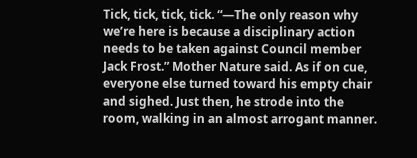Tick, tick, tick, tick. “—The only reason why we’re here is because a disciplinary action needs to be taken against Council member Jack Frost.” Mother Nature said. As if on cue, everyone else turned toward his empty chair and sighed. Just then, he strode into the room, walking in an almost arrogant manner.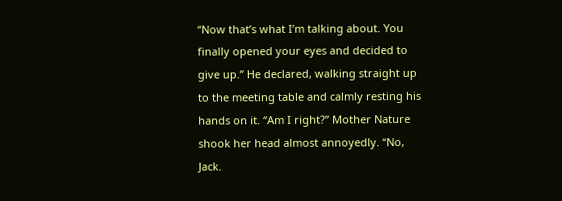“Now that’s what I’m talking about. You finally opened your eyes and decided to give up.” He declared, walking straight up to the meeting table and calmly resting his hands on it. “Am I right?” Mother Nature shook her head almost annoyedly. “No, Jack.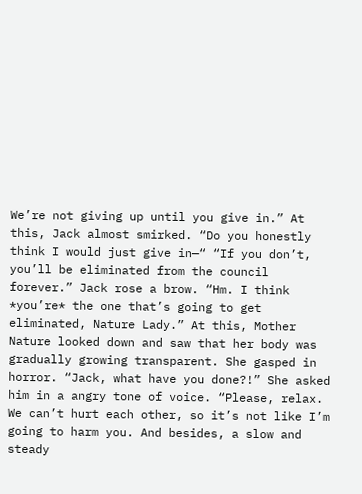We’re not giving up until you give in.” At this, Jack almost smirked. “Do you honestly think I would just give in—“ “If you don’t, you’ll be eliminated from the council forever.” Jack rose a brow. “Hm. I think *you’re* the one that’s going to get eliminated, Nature Lady.” At this, Mother Nature looked down and saw that her body was gradually growing transparent. She gasped in horror. “Jack, what have you done?!” She asked him in a angry tone of voice. “Please, relax. We can’t hurt each other, so it’s not like I’m going to harm you. And besides, a slow and steady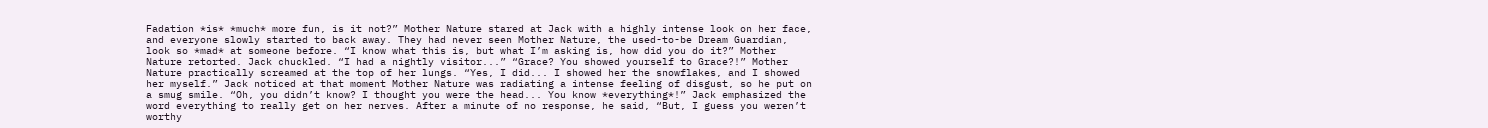Fadation *is* *much* more fun, is it not?” Mother Nature stared at Jack with a highly intense look on her face, and everyone slowly started to back away. They had never seen Mother Nature, the used-to-be Dream Guardian, look so *mad* at someone before. “I know what this is, but what I’m asking is, how did you do it?” Mother Nature retorted. Jack chuckled. “I had a nightly visitor...” “Grace? You showed yourself to Grace?!” Mother Nature practically screamed at the top of her lungs. “Yes, I did... I showed her the snowflakes, and I showed her myself.” Jack noticed at that moment Mother Nature was radiating a intense feeling of disgust, so he put on a smug smile. “Oh, you didn’t know? I thought you were the head... You know *everything*!” Jack emphasized the word everything to really get on her nerves. After a minute of no response, he said, “But, I guess you weren’t worthy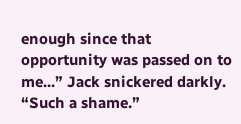enough since that opportunity was passed on to me...” Jack snickered darkly. “Such a shame.”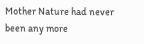Mother Nature had never been any more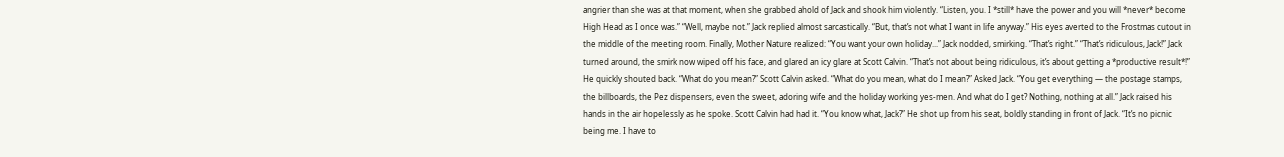angrier than she was at that moment, when she grabbed ahold of Jack and shook him violently. “Listen, you. I *still* have the power and you will *never* become High Head as I once was.” “Well, maybe not.” Jack replied almost sarcastically. “But, that’s not what I want in life anyway.” His eyes averted to the Frostmas cutout in the middle of the meeting room. Finally, Mother Nature realized: “You want your own holiday...” Jack nodded, smirking. “That’s right.” “That’s ridiculous, Jack!” Jack turned around, the smirk now wiped off his face, and glared an icy glare at Scott Calvin. “That’s not about being ridiculous, it’s about getting a *productive result*!” He quickly shouted back. “What do you mean?” Scott Calvin asked. “What do you mean, what do I mean?” Asked Jack. “You get everything — the postage stamps, the billboards, the Pez dispensers, even the sweet, adoring wife and the holiday working yes-men. And what do I get? Nothing, nothing at all.” Jack raised his hands in the air hopelessly as he spoke. Scott Calvin had had it. “You know what, Jack?” He shot up from his seat, boldly standing in front of Jack. “It’s no picnic being me. I have to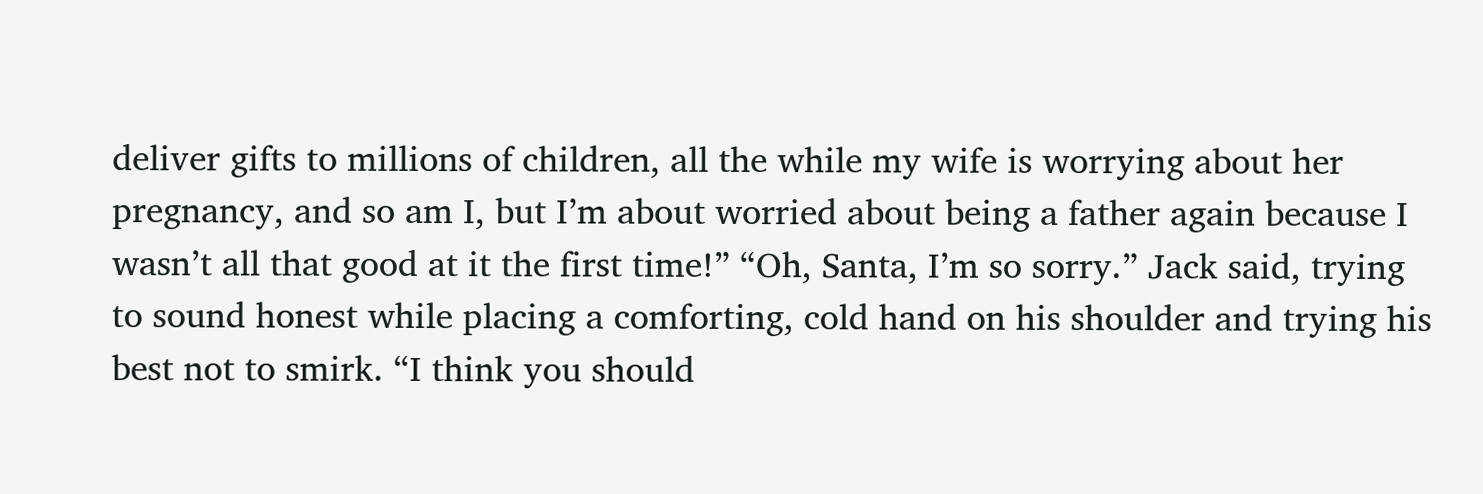deliver gifts to millions of children, all the while my wife is worrying about her pregnancy, and so am I, but I’m about worried about being a father again because I wasn’t all that good at it the first time!” “Oh, Santa, I’m so sorry.” Jack said, trying to sound honest while placing a comforting, cold hand on his shoulder and trying his best not to smirk. “I think you should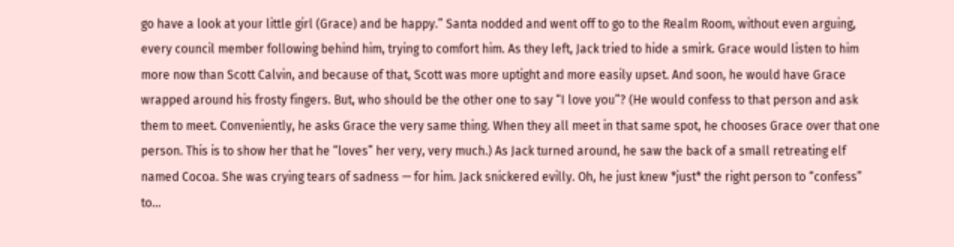go have a look at your little girl (Grace) and be happy.” Santa nodded and went off to go to the Realm Room, without even arguing, every council member following behind him, trying to comfort him. As they left, Jack tried to hide a smirk. Grace would listen to him more now than Scott Calvin, and because of that, Scott was more uptight and more easily upset. And soon, he would have Grace wrapped around his frosty fingers. But, who should be the other one to say “I love you”? (He would confess to that person and ask them to meet. Conveniently, he asks Grace the very same thing. When they all meet in that same spot, he chooses Grace over that one person. This is to show her that he “loves” her very, very much.) As Jack turned around, he saw the back of a small retreating elf named Cocoa. She was crying tears of sadness — for him. Jack snickered evilly. Oh, he just knew *just* the right person to “confess” to...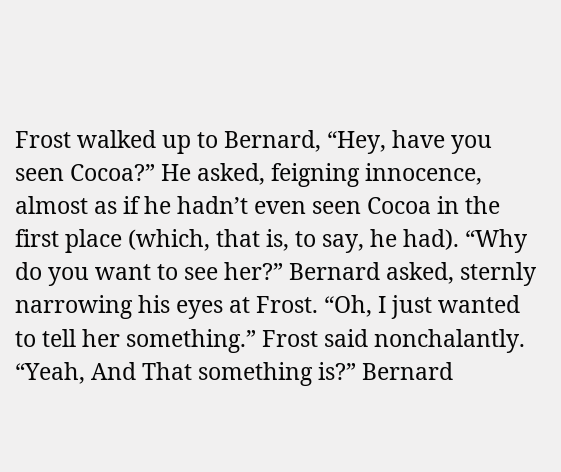Frost walked up to Bernard, “Hey, have you seen Cocoa?” He asked, feigning innocence, almost as if he hadn’t even seen Cocoa in the first place (which, that is, to say, he had). “Why do you want to see her?” Bernard asked, sternly narrowing his eyes at Frost. “Oh, I just wanted to tell her something.” Frost said nonchalantly. “Yeah, And That something is?” Bernard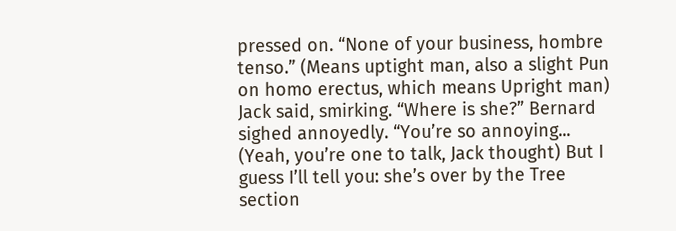pressed on. “None of your business, hombre tenso.” (Means uptight man, also a slight Pun on homo erectus, which means Upright man) Jack said, smirking. “Where is she?” Bernard sighed annoyedly. “You’re so annoying... (Yeah, you’re one to talk, Jack thought) But I guess I’ll tell you: she’s over by the Tree section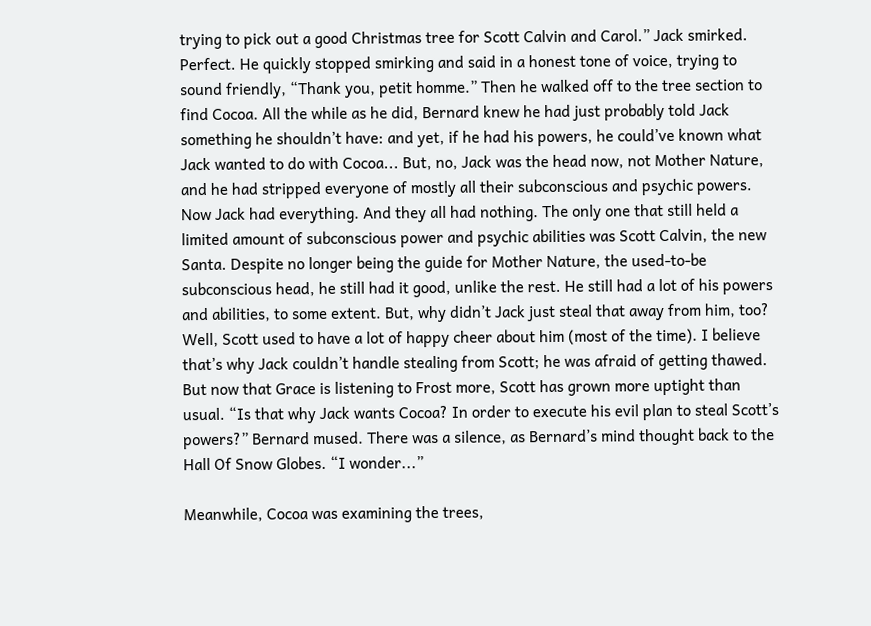trying to pick out a good Christmas tree for Scott Calvin and Carol.” Jack smirked. Perfect. He quickly stopped smirking and said in a honest tone of voice, trying to sound friendly, “Thank you, petit homme.” Then he walked off to the tree section to find Cocoa. All the while as he did, Bernard knew he had just probably told Jack something he shouldn’t have: and yet, if he had his powers, he could’ve known what Jack wanted to do with Cocoa... But, no, Jack was the head now, not Mother Nature, and he had stripped everyone of mostly all their subconscious and psychic powers. Now Jack had everything. And they all had nothing. The only one that still held a limited amount of subconscious power and psychic abilities was Scott Calvin, the new Santa. Despite no longer being the guide for Mother Nature, the used-to-be subconscious head, he still had it good, unlike the rest. He still had a lot of his powers and abilities, to some extent. But, why didn’t Jack just steal that away from him, too? Well, Scott used to have a lot of happy cheer about him (most of the time). I believe that’s why Jack couldn’t handle stealing from Scott; he was afraid of getting thawed. But now that Grace is listening to Frost more, Scott has grown more uptight than usual. “Is that why Jack wants Cocoa? In order to execute his evil plan to steal Scott’s powers?” Bernard mused. There was a silence, as Bernard’s mind thought back to the Hall Of Snow Globes. “I wonder...”

Meanwhile, Cocoa was examining the trees,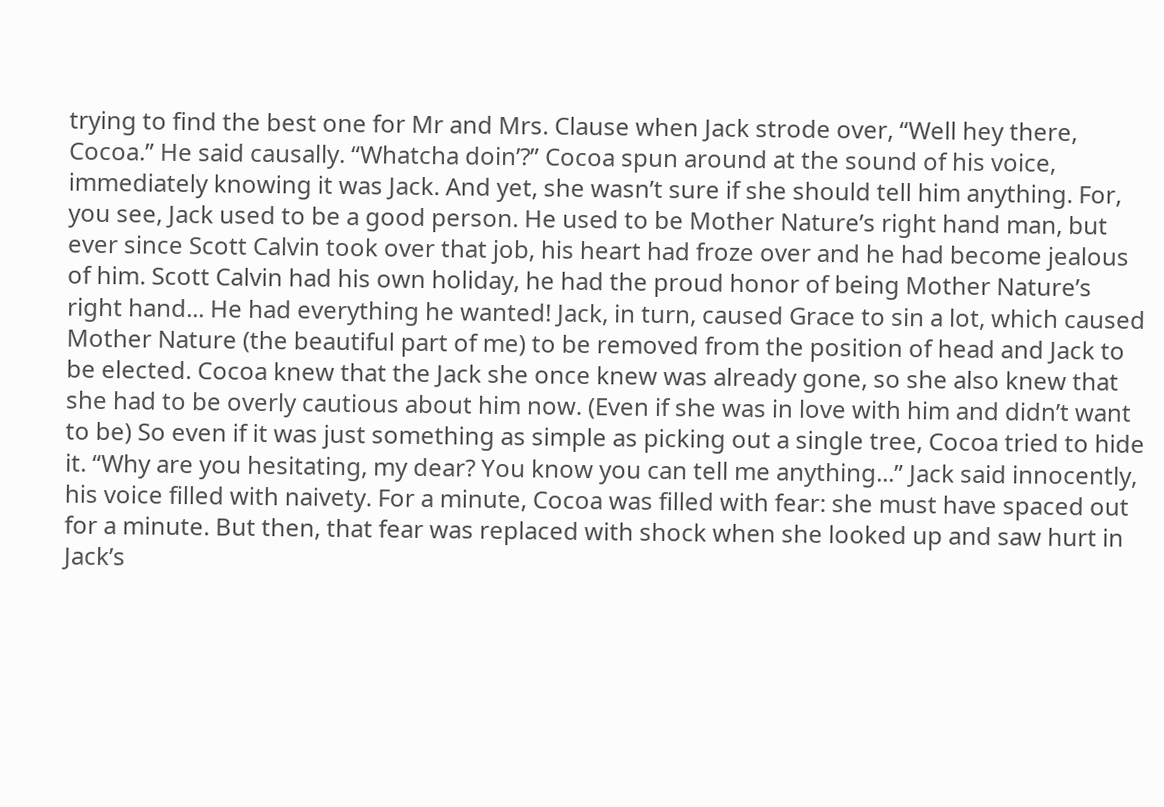trying to find the best one for Mr and Mrs. Clause when Jack strode over, “Well hey there, Cocoa.” He said causally. “Whatcha doin’?” Cocoa spun around at the sound of his voice, immediately knowing it was Jack. And yet, she wasn’t sure if she should tell him anything. For, you see, Jack used to be a good person. He used to be Mother Nature’s right hand man, but ever since Scott Calvin took over that job, his heart had froze over and he had become jealous of him. Scott Calvin had his own holiday, he had the proud honor of being Mother Nature’s right hand... He had everything he wanted! Jack, in turn, caused Grace to sin a lot, which caused Mother Nature (the beautiful part of me) to be removed from the position of head and Jack to be elected. Cocoa knew that the Jack she once knew was already gone, so she also knew that she had to be overly cautious about him now. (Even if she was in love with him and didn’t want to be) So even if it was just something as simple as picking out a single tree, Cocoa tried to hide it. “Why are you hesitating, my dear? You know you can tell me anything...” Jack said innocently, his voice filled with naivety. For a minute, Cocoa was filled with fear: she must have spaced out for a minute. But then, that fear was replaced with shock when she looked up and saw hurt in Jack’s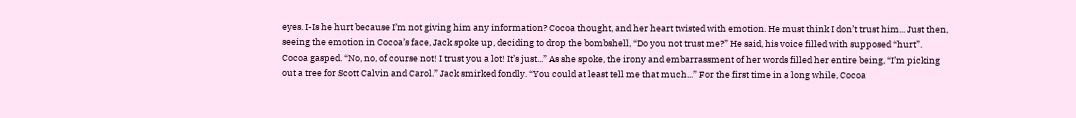eyes. I-Is he hurt because I’m not giving him any information? Cocoa thought, and her heart twisted with emotion. He must think I don’t trust him... Just then, seeing the emotion in Cocoa’s face, Jack spoke up, deciding to drop the bombshell, “Do you not trust me?” He said, his voice filled with supposed “hurt”. Cocoa gasped. “No, no, of course not! I trust you a lot! It’s just...” As she spoke, the irony and embarrassment of her words filled her entire being, “I’m picking out a tree for Scott Calvin and Carol.” Jack smirked fondly. “You could at least tell me that much...” For the first time in a long while, Cocoa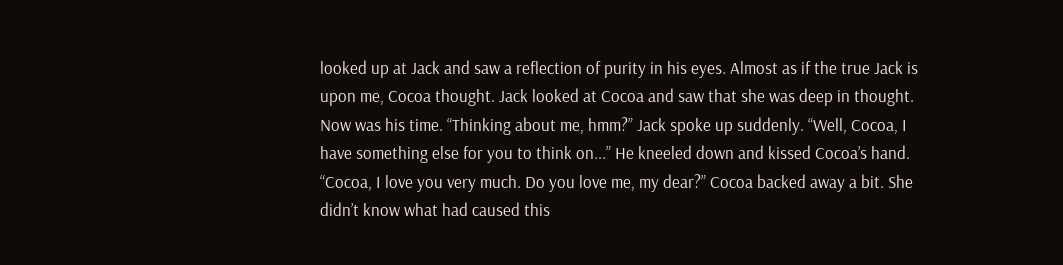looked up at Jack and saw a reflection of purity in his eyes. Almost as if the true Jack is upon me, Cocoa thought. Jack looked at Cocoa and saw that she was deep in thought. Now was his time. “Thinking about me, hmm?” Jack spoke up suddenly. “Well, Cocoa, I have something else for you to think on...” He kneeled down and kissed Cocoa’s hand. “Cocoa, I love you very much. Do you love me, my dear?” Cocoa backed away a bit. She didn’t know what had caused this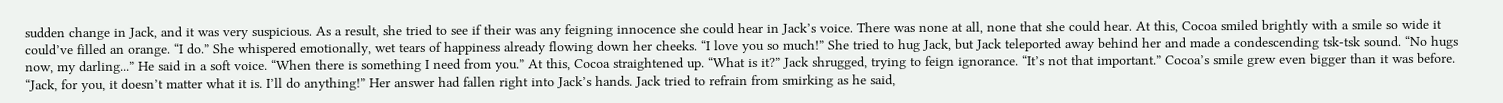sudden change in Jack, and it was very suspicious. As a result, she tried to see if their was any feigning innocence she could hear in Jack’s voice. There was none at all, none that she could hear. At this, Cocoa smiled brightly with a smile so wide it could’ve filled an orange. “I do.” She whispered emotionally, wet tears of happiness already flowing down her cheeks. “I love you so much!” She tried to hug Jack, but Jack teleported away behind her and made a condescending tsk-tsk sound. “No hugs now, my darling...” He said in a soft voice. “When there is something I need from you.” At this, Cocoa straightened up. “What is it?” Jack shrugged, trying to feign ignorance. “It’s not that important.” Cocoa’s smile grew even bigger than it was before. “Jack, for you, it doesn’t matter what it is. I’ll do anything!” Her answer had fallen right into Jack’s hands. Jack tried to refrain from smirking as he said,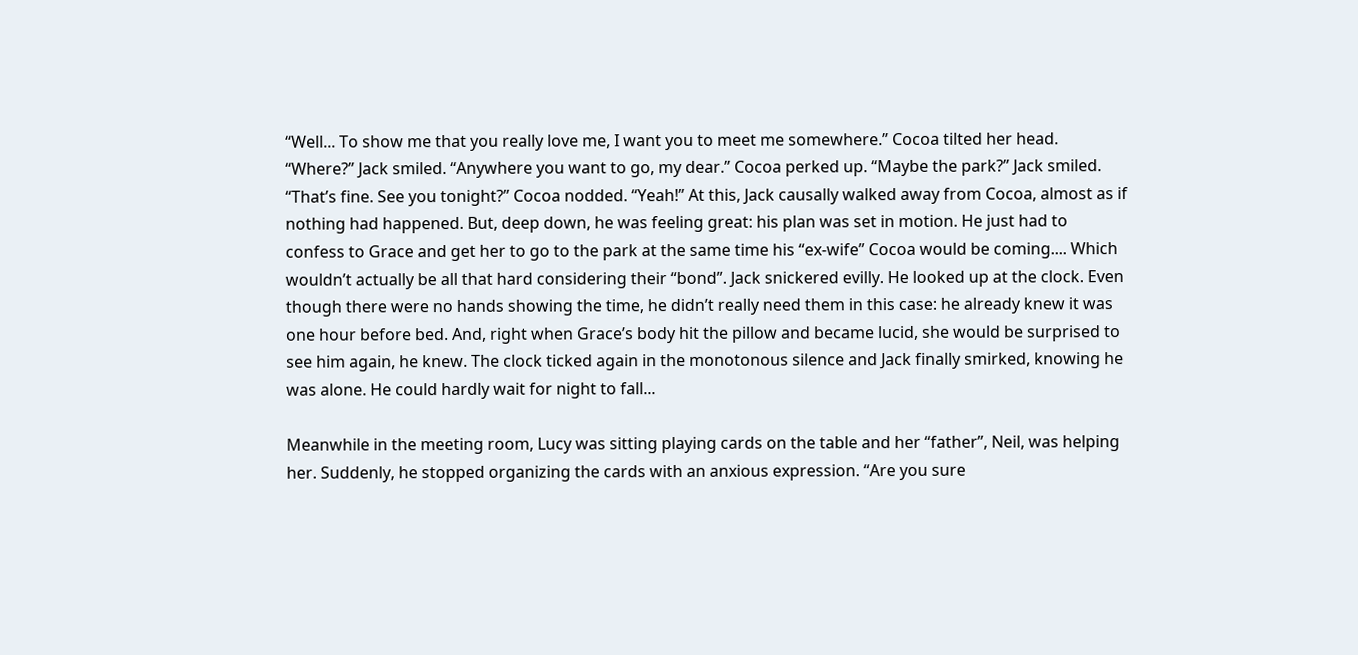“Well... To show me that you really love me, I want you to meet me somewhere.” Cocoa tilted her head. “Where?” Jack smiled. “Anywhere you want to go, my dear.” Cocoa perked up. “Maybe the park?” Jack smiled. “That’s fine. See you tonight?” Cocoa nodded. “Yeah!” At this, Jack causally walked away from Cocoa, almost as if nothing had happened. But, deep down, he was feeling great: his plan was set in motion. He just had to confess to Grace and get her to go to the park at the same time his “ex-wife” Cocoa would be coming.... Which wouldn’t actually be all that hard considering their “bond”. Jack snickered evilly. He looked up at the clock. Even though there were no hands showing the time, he didn’t really need them in this case: he already knew it was one hour before bed. And, right when Grace’s body hit the pillow and became lucid, she would be surprised to see him again, he knew. The clock ticked again in the monotonous silence and Jack finally smirked, knowing he was alone. He could hardly wait for night to fall...

Meanwhile in the meeting room, Lucy was sitting playing cards on the table and her “father”, Neil, was helping her. Suddenly, he stopped organizing the cards with an anxious expression. “Are you sure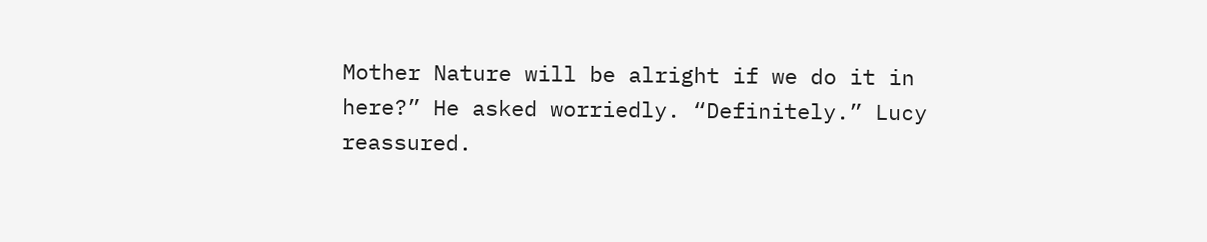Mother Nature will be alright if we do it in here?” He asked worriedly. “Definitely.” Lucy reassured.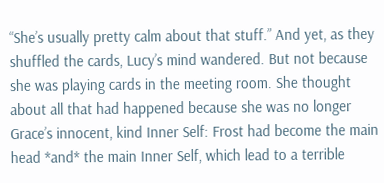“She’s usually pretty calm about that stuff.” And yet, as they shuffled the cards, Lucy’s mind wandered. But not because she was playing cards in the meeting room. She thought about all that had happened because she was no longer Grace’s innocent, kind Inner Self: Frost had become the main head *and* the main Inner Self, which lead to a terrible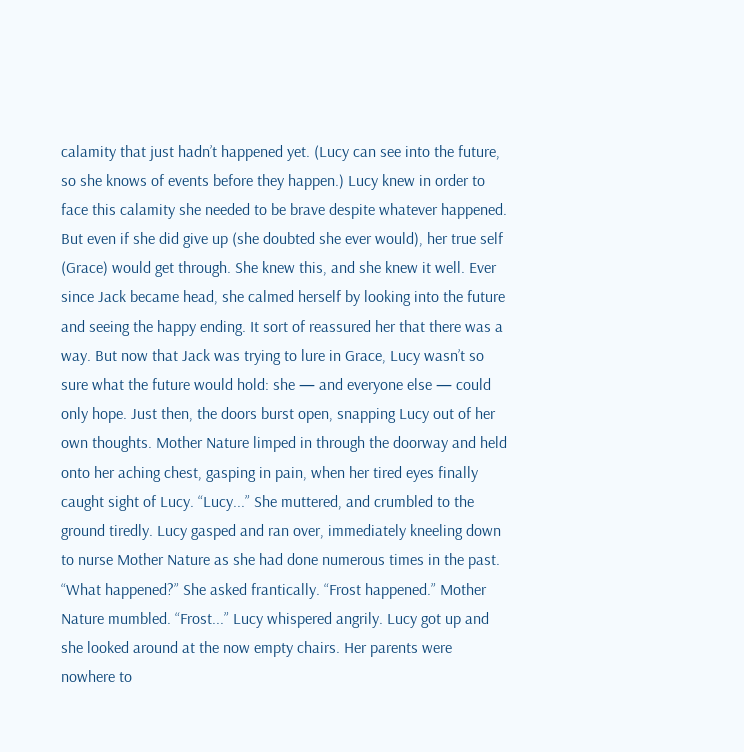calamity that just hadn’t happened yet. (Lucy can see into the future, so she knows of events before they happen.) Lucy knew in order to face this calamity she needed to be brave despite whatever happened. But even if she did give up (she doubted she ever would), her true self (Grace) would get through. She knew this, and she knew it well. Ever since Jack became head, she calmed herself by looking into the future and seeing the happy ending. It sort of reassured her that there was a way. But now that Jack was trying to lure in Grace, Lucy wasn’t so sure what the future would hold: she — and everyone else — could only hope. Just then, the doors burst open, snapping Lucy out of her own thoughts. Mother Nature limped in through the doorway and held onto her aching chest, gasping in pain, when her tired eyes finally caught sight of Lucy. “Lucy...” She muttered, and crumbled to the ground tiredly. Lucy gasped and ran over, immediately kneeling down to nurse Mother Nature as she had done numerous times in the past. “What happened?” She asked frantically. “Frost happened.” Mother Nature mumbled. “Frost...” Lucy whispered angrily. Lucy got up and she looked around at the now empty chairs. Her parents were nowhere to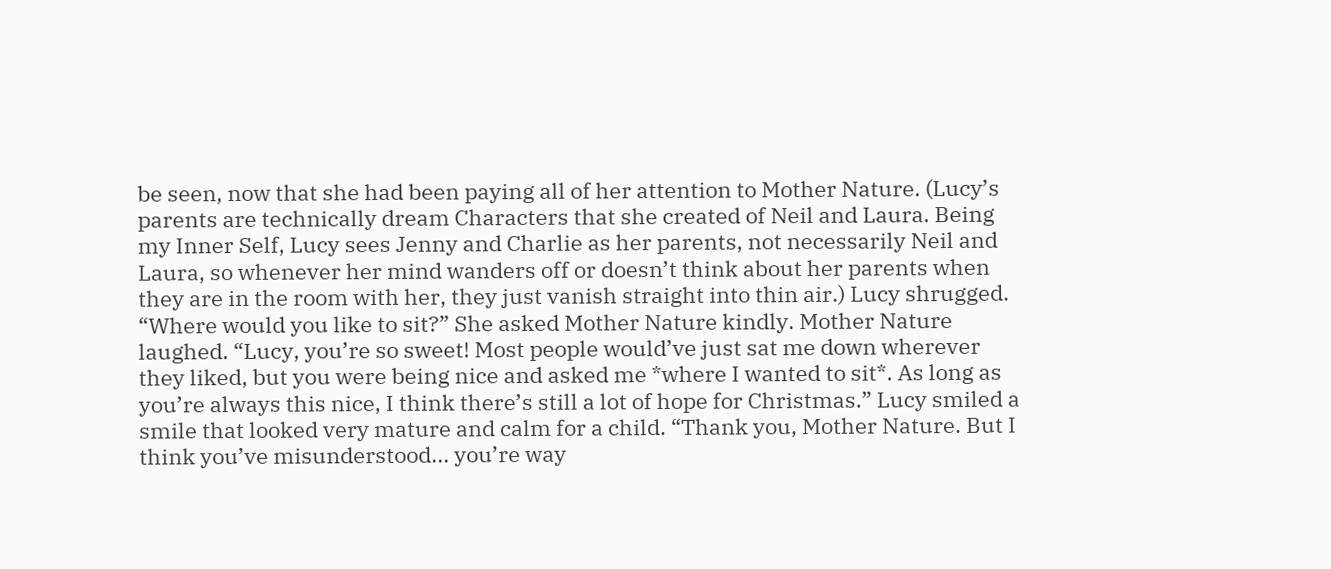be seen, now that she had been paying all of her attention to Mother Nature. (Lucy’s parents are technically dream Characters that she created of Neil and Laura. Being my Inner Self, Lucy sees Jenny and Charlie as her parents, not necessarily Neil and Laura, so whenever her mind wanders off or doesn’t think about her parents when they are in the room with her, they just vanish straight into thin air.) Lucy shrugged. “Where would you like to sit?” She asked Mother Nature kindly. Mother Nature laughed. “Lucy, you’re so sweet! Most people would’ve just sat me down wherever they liked, but you were being nice and asked me *where I wanted to sit*. As long as you’re always this nice, I think there’s still a lot of hope for Christmas.” Lucy smiled a smile that looked very mature and calm for a child. “Thank you, Mother Nature. But I think you’ve misunderstood... you’re way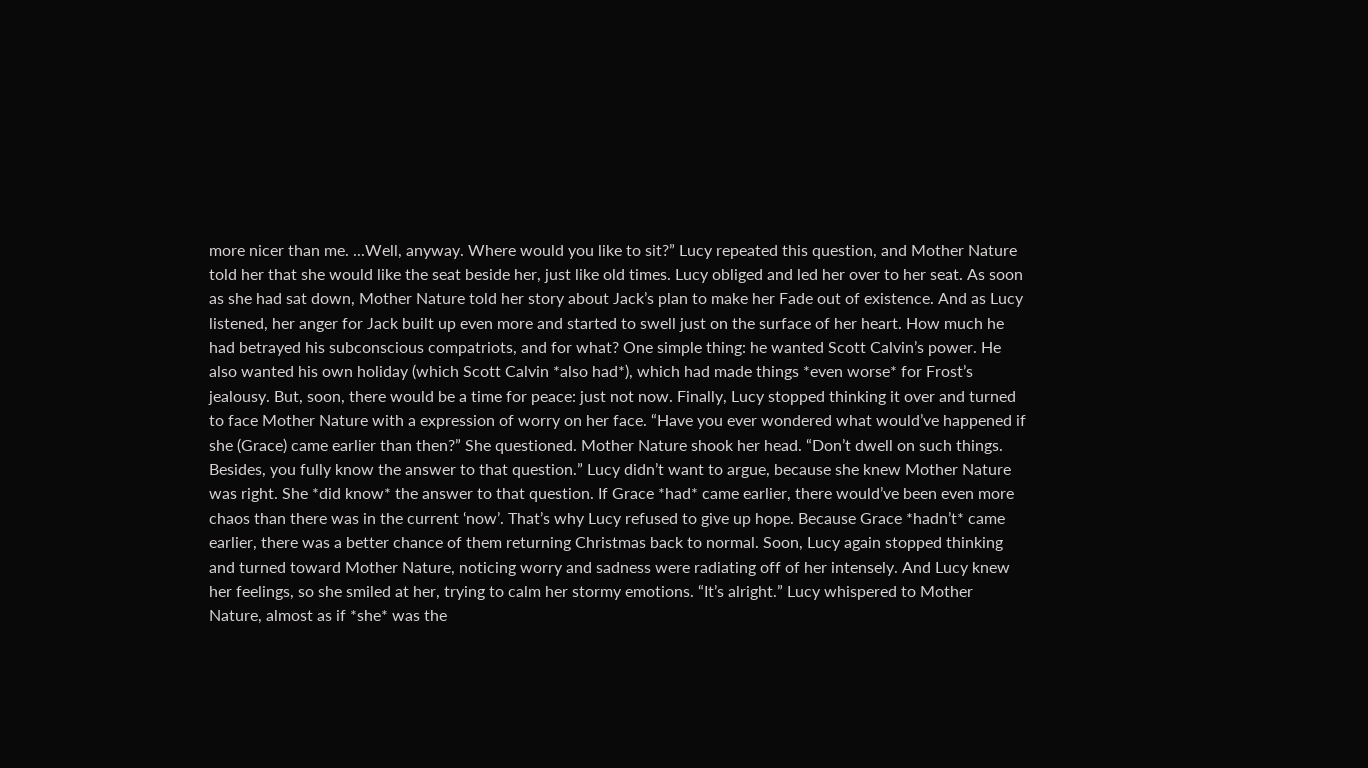more nicer than me. ...Well, anyway. Where would you like to sit?” Lucy repeated this question, and Mother Nature told her that she would like the seat beside her, just like old times. Lucy obliged and led her over to her seat. As soon as she had sat down, Mother Nature told her story about Jack’s plan to make her Fade out of existence. And as Lucy listened, her anger for Jack built up even more and started to swell just on the surface of her heart. How much he had betrayed his subconscious compatriots, and for what? One simple thing: he wanted Scott Calvin’s power. He also wanted his own holiday (which Scott Calvin *also had*), which had made things *even worse* for Frost’s jealousy. But, soon, there would be a time for peace: just not now. Finally, Lucy stopped thinking it over and turned to face Mother Nature with a expression of worry on her face. “Have you ever wondered what would’ve happened if she (Grace) came earlier than then?” She questioned. Mother Nature shook her head. “Don’t dwell on such things. Besides, you fully know the answer to that question.” Lucy didn’t want to argue, because she knew Mother Nature was right. She *did know* the answer to that question. If Grace *had* came earlier, there would’ve been even more chaos than there was in the current ‘now’. That’s why Lucy refused to give up hope. Because Grace *hadn’t* came earlier, there was a better chance of them returning Christmas back to normal. Soon, Lucy again stopped thinking and turned toward Mother Nature, noticing worry and sadness were radiating off of her intensely. And Lucy knew her feelings, so she smiled at her, trying to calm her stormy emotions. “It’s alright.” Lucy whispered to Mother Nature, almost as if *she* was the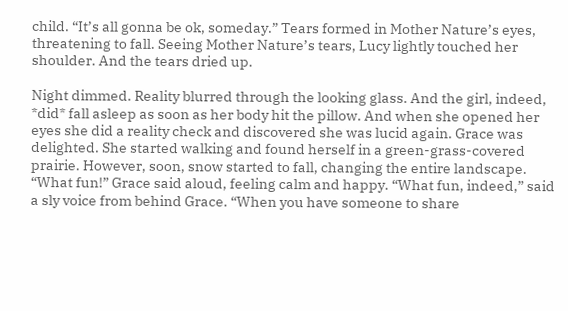child. “It’s all gonna be ok, someday.” Tears formed in Mother Nature’s eyes, threatening to fall. Seeing Mother Nature’s tears, Lucy lightly touched her shoulder. And the tears dried up.

Night dimmed. Reality blurred through the looking glass. And the girl, indeed, *did* fall asleep as soon as her body hit the pillow. And when she opened her eyes she did a reality check and discovered she was lucid again. Grace was delighted. She started walking and found herself in a green-grass-covered prairie. However, soon, snow started to fall, changing the entire landscape. “What fun!” Grace said aloud, feeling calm and happy. “What fun, indeed,” said a sly voice from behind Grace. “When you have someone to share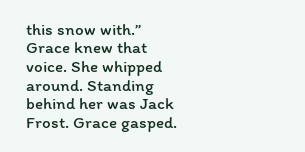this snow with.” Grace knew that voice. She whipped around. Standing behind her was Jack Frost. Grace gasped.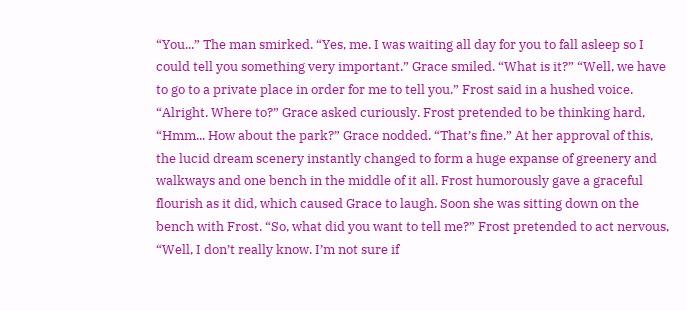“You...” The man smirked. “Yes, me. I was waiting all day for you to fall asleep so I could tell you something very important.” Grace smiled. “What is it?” “Well, we have to go to a private place in order for me to tell you.” Frost said in a hushed voice. “Alright. Where to?” Grace asked curiously. Frost pretended to be thinking hard, “Hmm... How about the park?” Grace nodded. “That’s fine.” At her approval of this, the lucid dream scenery instantly changed to form a huge expanse of greenery and walkways and one bench in the middle of it all. Frost humorously gave a graceful flourish as it did, which caused Grace to laugh. Soon she was sitting down on the bench with Frost. “So, what did you want to tell me?” Frost pretended to act nervous, “Well, I don’t really know. I’m not sure if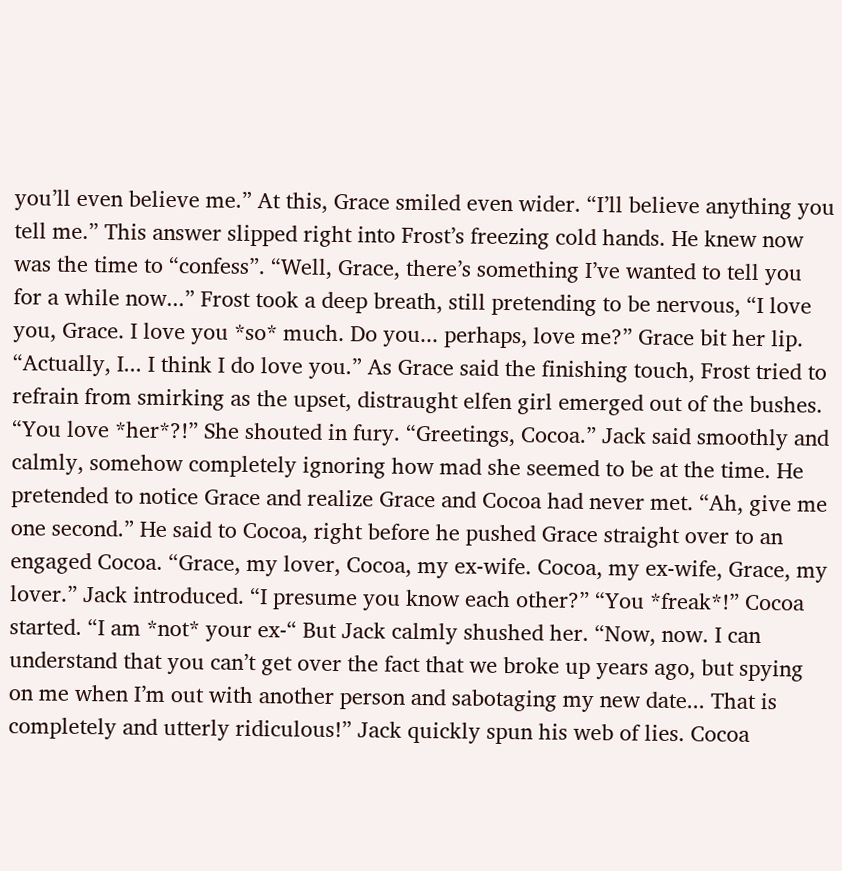you’ll even believe me.” At this, Grace smiled even wider. “I’ll believe anything you tell me.” This answer slipped right into Frost’s freezing cold hands. He knew now was the time to “confess”. “Well, Grace, there’s something I’ve wanted to tell you for a while now...” Frost took a deep breath, still pretending to be nervous, “I love you, Grace. I love you *so* much. Do you... perhaps, love me?” Grace bit her lip. “Actually, I... I think I do love you.” As Grace said the finishing touch, Frost tried to refrain from smirking as the upset, distraught elfen girl emerged out of the bushes. “You love *her*?!” She shouted in fury. “Greetings, Cocoa.” Jack said smoothly and calmly, somehow completely ignoring how mad she seemed to be at the time. He pretended to notice Grace and realize Grace and Cocoa had never met. “Ah, give me one second.” He said to Cocoa, right before he pushed Grace straight over to an engaged Cocoa. “Grace, my lover, Cocoa, my ex-wife. Cocoa, my ex-wife, Grace, my lover.” Jack introduced. “I presume you know each other?” “You *freak*!” Cocoa started. “I am *not* your ex-“ But Jack calmly shushed her. “Now, now. I can understand that you can’t get over the fact that we broke up years ago, but spying on me when I’m out with another person and sabotaging my new date... That is completely and utterly ridiculous!” Jack quickly spun his web of lies. Cocoa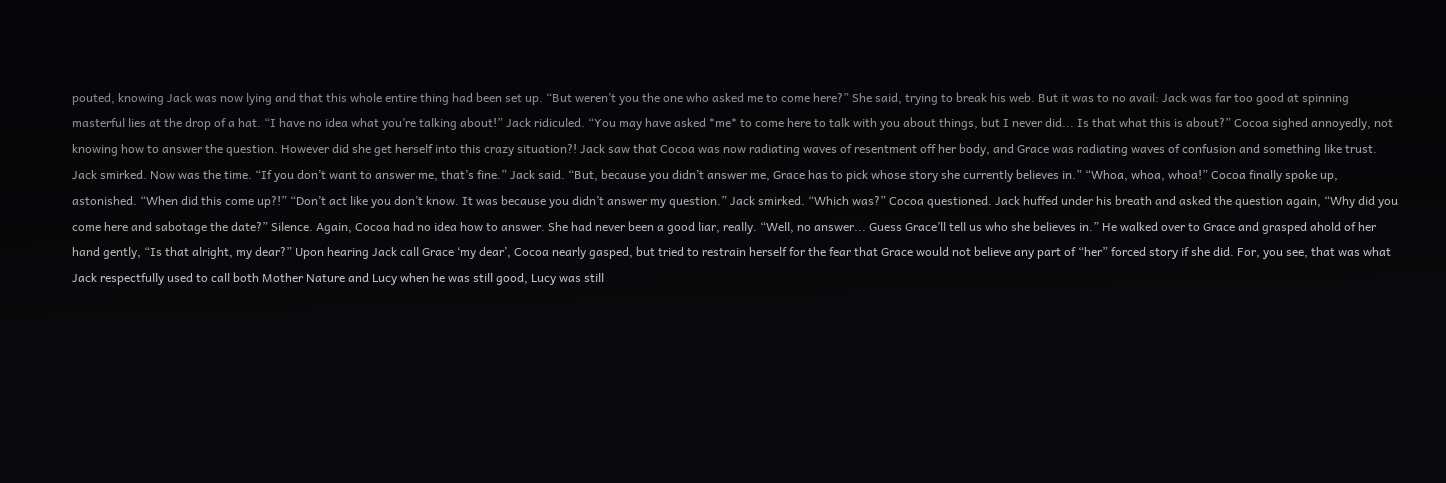pouted, knowing Jack was now lying and that this whole entire thing had been set up. “But weren’t you the one who asked me to come here?” She said, trying to break his web. But it was to no avail: Jack was far too good at spinning masterful lies at the drop of a hat. “I have no idea what you’re talking about!” Jack ridiculed. “You may have asked *me* to come here to talk with you about things, but I never did... Is that what this is about?” Cocoa sighed annoyedly, not knowing how to answer the question. However did she get herself into this crazy situation?! Jack saw that Cocoa was now radiating waves of resentment off her body, and Grace was radiating waves of confusion and something like trust. Jack smirked. Now was the time. “If you don’t want to answer me, that’s fine.” Jack said. “But, because you didn’t answer me, Grace has to pick whose story she currently believes in.” “Whoa, whoa, whoa!” Cocoa finally spoke up, astonished. “When did this come up?!” “Don’t act like you don’t know. It was because you didn’t answer my question.” Jack smirked. “Which was?” Cocoa questioned. Jack huffed under his breath and asked the question again, “Why did you come here and sabotage the date?” Silence. Again, Cocoa had no idea how to answer. She had never been a good liar, really. “Well, no answer... Guess Grace’ll tell us who she believes in.” He walked over to Grace and grasped ahold of her hand gently, “Is that alright, my dear?” Upon hearing Jack call Grace ‘my dear’, Cocoa nearly gasped, but tried to restrain herself for the fear that Grace would not believe any part of “her” forced story if she did. For, you see, that was what Jack respectfully used to call both Mother Nature and Lucy when he was still good, Lucy was still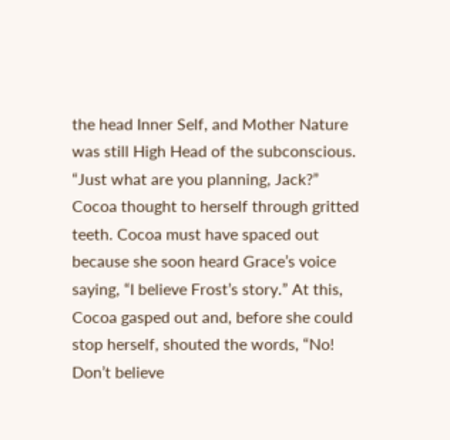the head Inner Self, and Mother Nature was still High Head of the subconscious. “Just what are you planning, Jack?” Cocoa thought to herself through gritted teeth. Cocoa must have spaced out because she soon heard Grace’s voice saying, “I believe Frost’s story.” At this, Cocoa gasped out and, before she could stop herself, shouted the words, “No! Don’t believe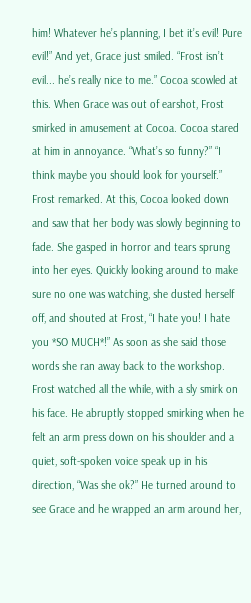him! Whatever he’s planning, I bet it’s evil! Pure evil!” And yet, Grace just smiled. “Frost isn’t evil... he’s really nice to me.” Cocoa scowled at this. When Grace was out of earshot, Frost smirked in amusement at Cocoa. Cocoa stared at him in annoyance. “What’s so funny?” “I think maybe you should look for yourself.” Frost remarked. At this, Cocoa looked down and saw that her body was slowly beginning to fade. She gasped in horror and tears sprung into her eyes. Quickly looking around to make sure no one was watching, she dusted herself off, and shouted at Frost, “I hate you! I hate you *SO MUCH*!” As soon as she said those words she ran away back to the workshop. Frost watched all the while, with a sly smirk on his face. He abruptly stopped smirking when he felt an arm press down on his shoulder and a quiet, soft-spoken voice speak up in his direction, “Was she ok?” He turned around to see Grace and he wrapped an arm around her,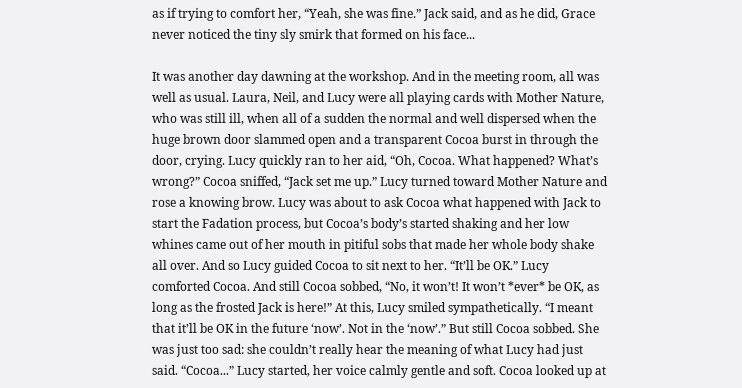as if trying to comfort her, “Yeah, she was fine.” Jack said, and as he did, Grace never noticed the tiny sly smirk that formed on his face...

It was another day dawning at the workshop. And in the meeting room, all was well as usual. Laura, Neil, and Lucy were all playing cards with Mother Nature, who was still ill, when all of a sudden the normal and well dispersed when the huge brown door slammed open and a transparent Cocoa burst in through the door, crying. Lucy quickly ran to her aid, “Oh, Cocoa. What happened? What’s wrong?” Cocoa sniffed, “Jack set me up.” Lucy turned toward Mother Nature and rose a knowing brow. Lucy was about to ask Cocoa what happened with Jack to start the Fadation process, but Cocoa’s body’s started shaking and her low whines came out of her mouth in pitiful sobs that made her whole body shake all over. And so Lucy guided Cocoa to sit next to her. “It’ll be OK.” Lucy comforted Cocoa. And still Cocoa sobbed, “No, it won’t! It won’t *ever* be OK, as long as the frosted Jack is here!” At this, Lucy smiled sympathetically. “I meant that it’ll be OK in the future ‘now’. Not in the ‘now’.” But still Cocoa sobbed. She was just too sad: she couldn’t really hear the meaning of what Lucy had just said. “Cocoa...” Lucy started, her voice calmly gentle and soft. Cocoa looked up at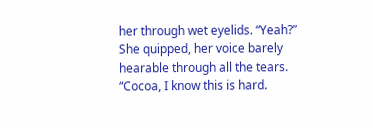her through wet eyelids. “Yeah?” She quipped, her voice barely hearable through all the tears. “Cocoa, I know this is hard.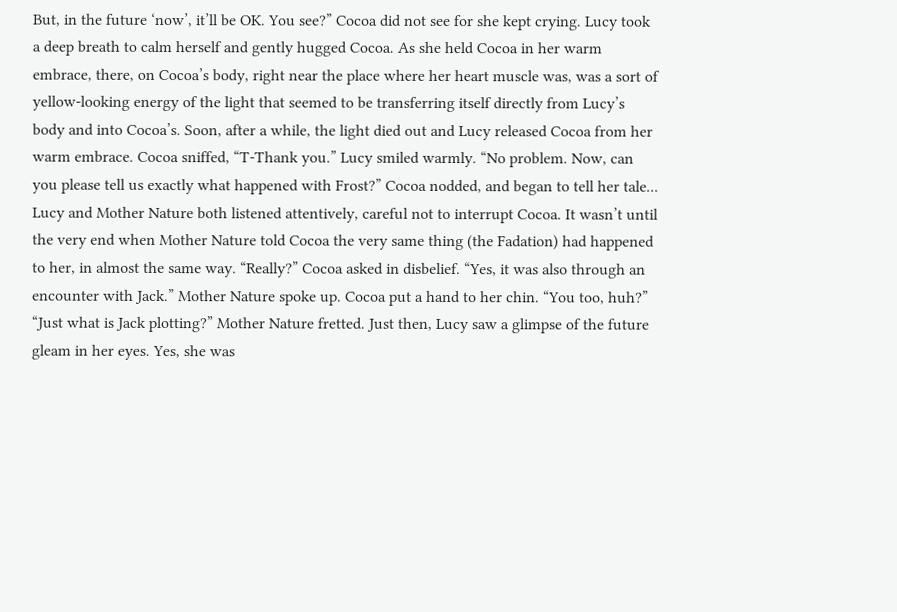But, in the future ‘now’, it’ll be OK. You see?” Cocoa did not see for she kept crying. Lucy took a deep breath to calm herself and gently hugged Cocoa. As she held Cocoa in her warm embrace, there, on Cocoa’s body, right near the place where her heart muscle was, was a sort of yellow-looking energy of the light that seemed to be transferring itself directly from Lucy’s body and into Cocoa’s. Soon, after a while, the light died out and Lucy released Cocoa from her warm embrace. Cocoa sniffed, “T-Thank you.” Lucy smiled warmly. “No problem. Now, can you please tell us exactly what happened with Frost?” Cocoa nodded, and began to tell her tale... Lucy and Mother Nature both listened attentively, careful not to interrupt Cocoa. It wasn’t until the very end when Mother Nature told Cocoa the very same thing (the Fadation) had happened to her, in almost the same way. “Really?” Cocoa asked in disbelief. “Yes, it was also through an encounter with Jack.” Mother Nature spoke up. Cocoa put a hand to her chin. “You too, huh?” “Just what is Jack plotting?” Mother Nature fretted. Just then, Lucy saw a glimpse of the future gleam in her eyes. Yes, she was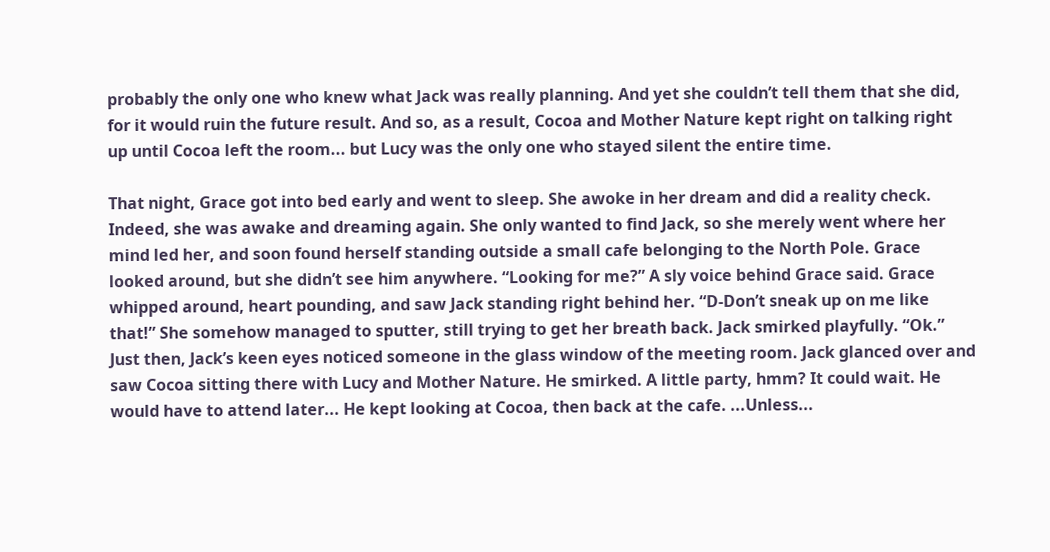probably the only one who knew what Jack was really planning. And yet she couldn’t tell them that she did, for it would ruin the future result. And so, as a result, Cocoa and Mother Nature kept right on talking right up until Cocoa left the room... but Lucy was the only one who stayed silent the entire time.

That night, Grace got into bed early and went to sleep. She awoke in her dream and did a reality check. Indeed, she was awake and dreaming again. She only wanted to find Jack, so she merely went where her mind led her, and soon found herself standing outside a small cafe belonging to the North Pole. Grace looked around, but she didn’t see him anywhere. “Looking for me?” A sly voice behind Grace said. Grace whipped around, heart pounding, and saw Jack standing right behind her. “D-Don’t sneak up on me like that!” She somehow managed to sputter, still trying to get her breath back. Jack smirked playfully. “Ok.” Just then, Jack’s keen eyes noticed someone in the glass window of the meeting room. Jack glanced over and saw Cocoa sitting there with Lucy and Mother Nature. He smirked. A little party, hmm? It could wait. He would have to attend later... He kept looking at Cocoa, then back at the cafe. ...Unless...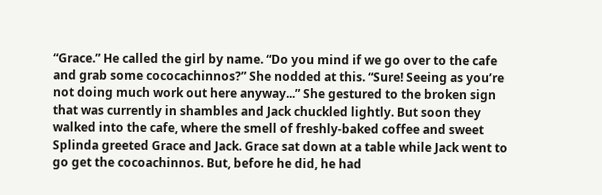“Grace.” He called the girl by name. “Do you mind if we go over to the cafe and grab some cococachinnos?” She nodded at this. “Sure! Seeing as you’re not doing much work out here anyway...” She gestured to the broken sign that was currently in shambles and Jack chuckled lightly. But soon they walked into the cafe, where the smell of freshly-baked coffee and sweet Splinda greeted Grace and Jack. Grace sat down at a table while Jack went to go get the cocoachinnos. But, before he did, he had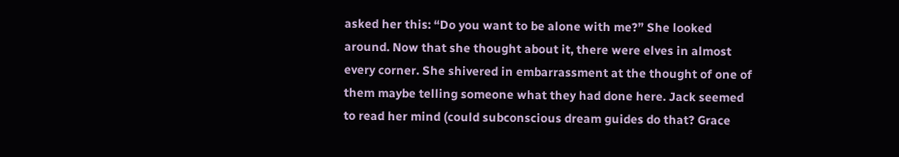asked her this: “Do you want to be alone with me?” She looked around. Now that she thought about it, there were elves in almost every corner. She shivered in embarrassment at the thought of one of them maybe telling someone what they had done here. Jack seemed to read her mind (could subconscious dream guides do that? Grace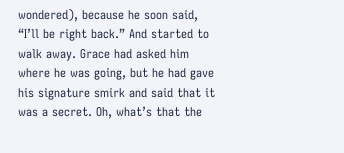wondered), because he soon said, “I’ll be right back.” And started to walk away. Grace had asked him where he was going, but he had gave his signature smirk and said that it was a secret. Oh, what’s that the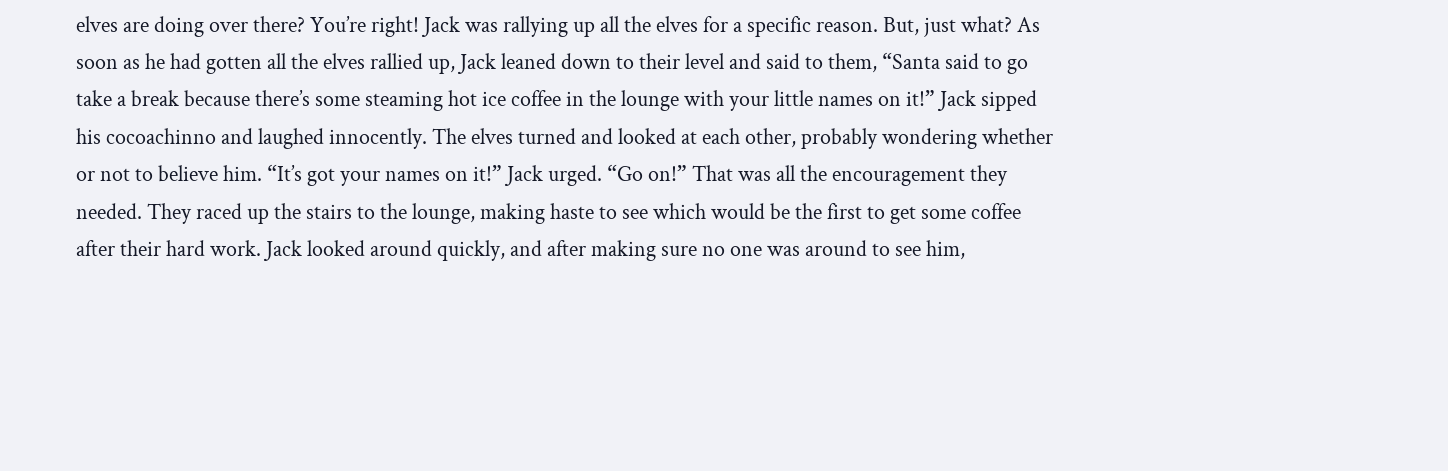elves are doing over there? You’re right! Jack was rallying up all the elves for a specific reason. But, just what? As soon as he had gotten all the elves rallied up, Jack leaned down to their level and said to them, “Santa said to go take a break because there’s some steaming hot ice coffee in the lounge with your little names on it!” Jack sipped his cocoachinno and laughed innocently. The elves turned and looked at each other, probably wondering whether or not to believe him. “It’s got your names on it!” Jack urged. “Go on!” That was all the encouragement they needed. They raced up the stairs to the lounge, making haste to see which would be the first to get some coffee after their hard work. Jack looked around quickly, and after making sure no one was around to see him,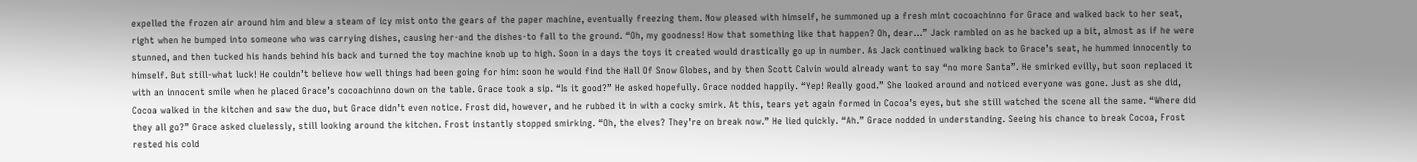expelled the frozen air around him and blew a steam of icy mist onto the gears of the paper machine, eventually freezing them. Now pleased with himself, he summoned up a fresh mint cocoachinno for Grace and walked back to her seat, right when he bumped into someone who was carrying dishes, causing her-and the dishes-to fall to the ground. “Oh, my goodness! How that something like that happen? Oh, dear...” Jack rambled on as he backed up a bit, almost as if he were stunned, and then tucked his hands behind his back and turned the toy machine knob up to high. Soon in a days the toys it created would drastically go up in number. As Jack continued walking back to Grace’s seat, he hummed innocently to himself. But still-what luck! He couldn’t believe how well things had been going for him: soon he would find the Hall Of Snow Globes, and by then Scott Calvin would already want to say “no more Santa”. He smirked evilly, but soon replaced it with an innocent smile when he placed Grace’s cocoachinno down on the table. Grace took a sip. “Is it good?” He asked hopefully. Grace nodded happily. “Yep! Really good.” She looked around and noticed everyone was gone. Just as she did, Cocoa walked in the kitchen and saw the duo, but Grace didn’t even notice. Frost did, however, and he rubbed it in with a cocky smirk. At this, tears yet again formed in Cocoa’s eyes, but she still watched the scene all the same. “Where did they all go?” Grace asked cluelessly, still looking around the kitchen. Frost instantly stopped smirking. “Oh, the elves? They’re on break now.” He lied quickly. “Ah.” Grace nodded in understanding. Seeing his chance to break Cocoa, Frost rested his cold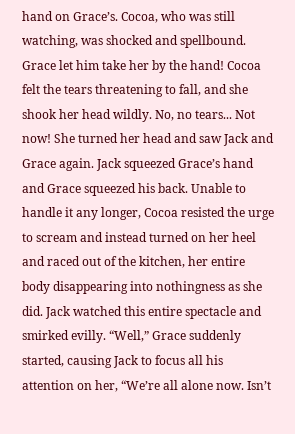hand on Grace’s. Cocoa, who was still watching, was shocked and spellbound. Grace let him take her by the hand! Cocoa felt the tears threatening to fall, and she shook her head wildly. No, no tears... Not now! She turned her head and saw Jack and Grace again. Jack squeezed Grace’s hand and Grace squeezed his back. Unable to handle it any longer, Cocoa resisted the urge to scream and instead turned on her heel and raced out of the kitchen, her entire body disappearing into nothingness as she did. Jack watched this entire spectacle and smirked evilly. “Well,” Grace suddenly started, causing Jack to focus all his attention on her, “We’re all alone now. Isn’t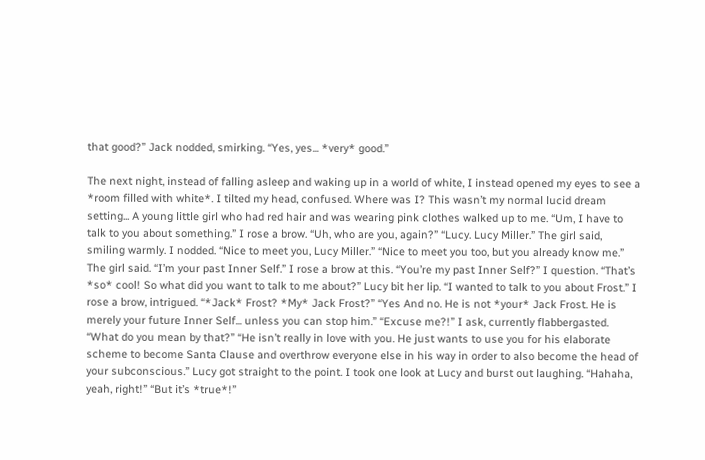that good?” Jack nodded, smirking. “Yes, yes... *very* good.”

The next night, instead of falling asleep and waking up in a world of white, I instead opened my eyes to see a *room filled with white*. I tilted my head, confused. Where was I? This wasn’t my normal lucid dream setting... A young little girl who had red hair and was wearing pink clothes walked up to me. “Um, I have to talk to you about something.” I rose a brow. “Uh, who are you, again?” “Lucy. Lucy Miller.” The girl said, smiling warmly. I nodded. “Nice to meet you, Lucy Miller.” “Nice to meet you too, but you already know me.” The girl said. “I’m your past Inner Self.” I rose a brow at this. “You’re my past Inner Self?” I question. “That’s *so* cool! So what did you want to talk to me about?” Lucy bit her lip. “I wanted to talk to you about Frost.” I rose a brow, intrigued. “*Jack* Frost? *My* Jack Frost?” “Yes And no. He is not *your* Jack Frost. He is merely your future Inner Self... unless you can stop him.” “Excuse me?!” I ask, currently flabbergasted. “What do you mean by that?” “He isn’t really in love with you. He just wants to use you for his elaborate scheme to become Santa Clause and overthrow everyone else in his way in order to also become the head of your subconscious.” Lucy got straight to the point. I took one look at Lucy and burst out laughing. “Hahaha, yeah, right!” “But it’s *true*!”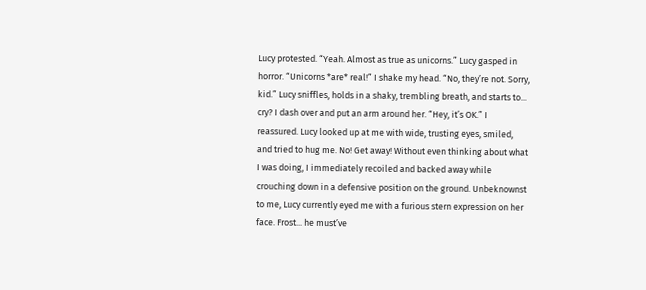Lucy protested. “Yeah. Almost as true as unicorns.” Lucy gasped in horror. “Unicorns *are* real!” I shake my head. “No, they’re not. Sorry, kid.” Lucy sniffles, holds in a shaky, trembling breath, and starts to... cry? I dash over and put an arm around her. “Hey, it’s OK.” I reassured. Lucy looked up at me with wide, trusting eyes, smiled, and tried to hug me. No! Get away! Without even thinking about what I was doing, I immediately recoiled and backed away while crouching down in a defensive position on the ground. Unbeknownst to me, Lucy currently eyed me with a furious stern expression on her face. Frost... he must’ve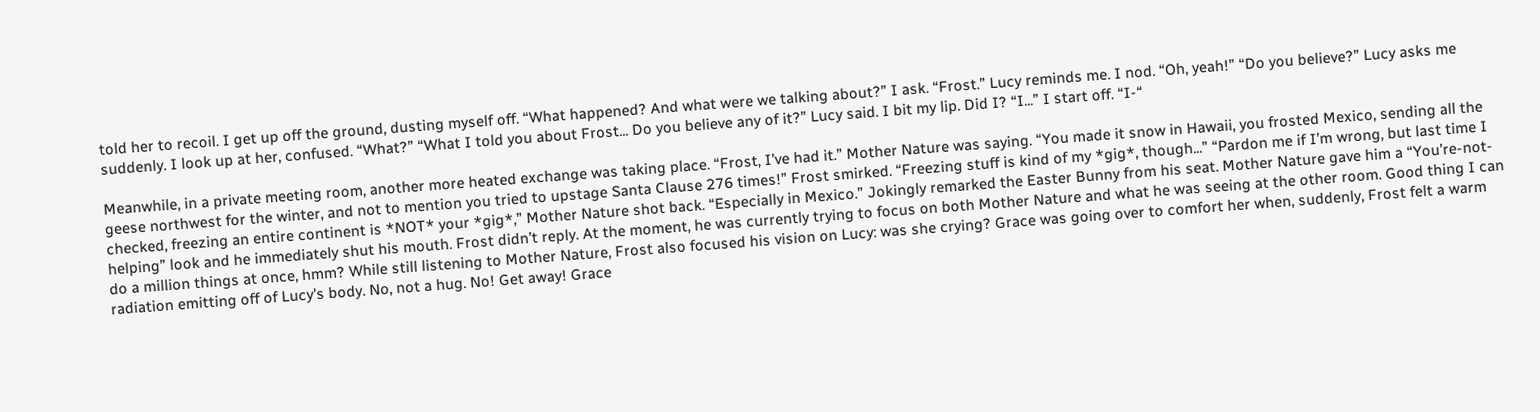told her to recoil. I get up off the ground, dusting myself off. “What happened? And what were we talking about?” I ask. “Frost.” Lucy reminds me. I nod. “Oh, yeah!” “Do you believe?” Lucy asks me suddenly. I look up at her, confused. “What?” “What I told you about Frost... Do you believe any of it?” Lucy said. I bit my lip. Did I? “I...” I start off. “I-“

Meanwhile, in a private meeting room, another more heated exchange was taking place. “Frost, I’ve had it.” Mother Nature was saying. “You made it snow in Hawaii, you frosted Mexico, sending all the geese northwest for the winter, and not to mention you tried to upstage Santa Clause 276 times!” Frost smirked. “Freezing stuff is kind of my *gig*, though...” “Pardon me if I’m wrong, but last time I checked, freezing an entire continent is *NOT* your *gig*,” Mother Nature shot back. “Especially in Mexico.” Jokingly remarked the Easter Bunny from his seat. Mother Nature gave him a “You’re-not-helping” look and he immediately shut his mouth. Frost didn’t reply. At the moment, he was currently trying to focus on both Mother Nature and what he was seeing at the other room. Good thing I can do a million things at once, hmm? While still listening to Mother Nature, Frost also focused his vision on Lucy: was she crying? Grace was going over to comfort her when, suddenly, Frost felt a warm radiation emitting off of Lucy’s body. No, not a hug. No! Get away! Grace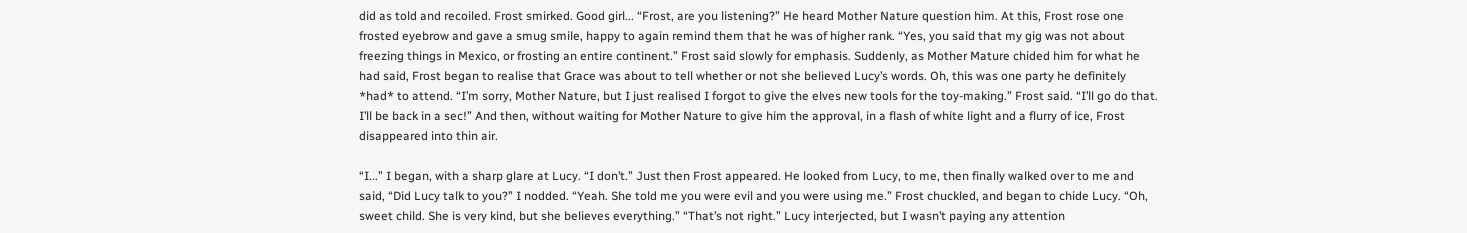did as told and recoiled. Frost smirked. Good girl... “Frost, are you listening?” He heard Mother Nature question him. At this, Frost rose one frosted eyebrow and gave a smug smile, happy to again remind them that he was of higher rank. “Yes, you said that my gig was not about freezing things in Mexico, or frosting an entire continent.” Frost said slowly for emphasis. Suddenly, as Mother Mature chided him for what he had said, Frost began to realise that Grace was about to tell whether or not she believed Lucy’s words. Oh, this was one party he definitely *had* to attend. “I’m sorry, Mother Nature, but I just realised I forgot to give the elves new tools for the toy-making.” Frost said. “I’ll go do that. I’ll be back in a sec!” And then, without waiting for Mother Nature to give him the approval, in a flash of white light and a flurry of ice, Frost disappeared into thin air.

“I...” I began, with a sharp glare at Lucy. “I don’t.” Just then Frost appeared. He looked from Lucy, to me, then finally walked over to me and said, “Did Lucy talk to you?” I nodded. “Yeah. She told me you were evil and you were using me.” Frost chuckled, and began to chide Lucy. “Oh, sweet child. She is very kind, but she believes everything.” “That’s not right.” Lucy interjected, but I wasn’t paying any attention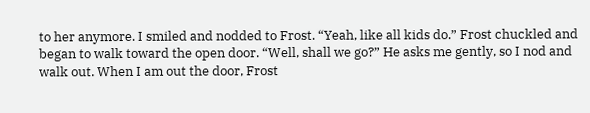to her anymore. I smiled and nodded to Frost. “Yeah, like all kids do.” Frost chuckled and began to walk toward the open door. “Well, shall we go?” He asks me gently, so I nod and walk out. When I am out the door, Frost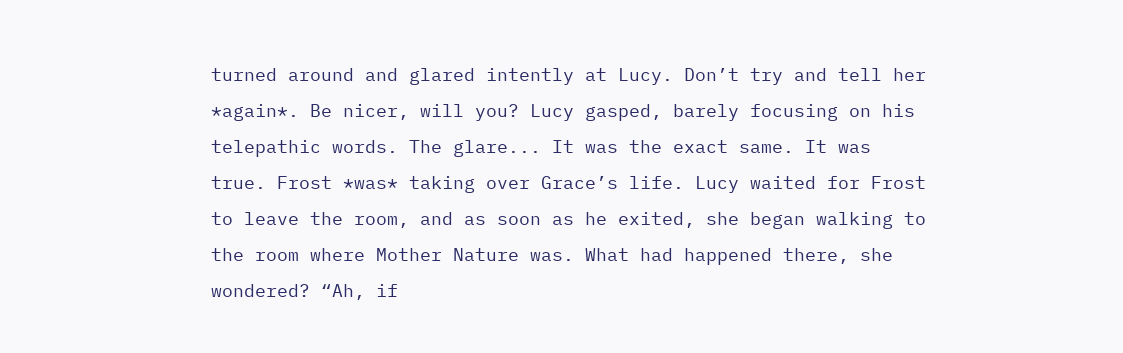turned around and glared intently at Lucy. Don’t try and tell her *again*. Be nicer, will you? Lucy gasped, barely focusing on his telepathic words. The glare... It was the exact same. It was true. Frost *was* taking over Grace’s life. Lucy waited for Frost to leave the room, and as soon as he exited, she began walking to the room where Mother Nature was. What had happened there, she wondered? “Ah, if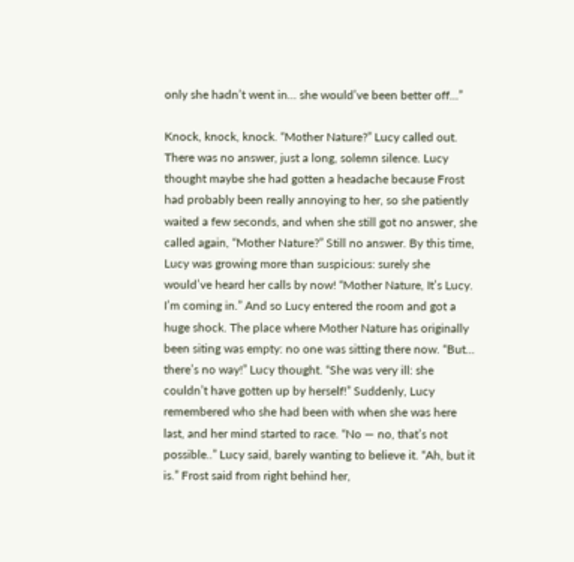only she hadn’t went in... she would’ve been better off...”

Knock, knock, knock. “Mother Nature?” Lucy called out. There was no answer, just a long, solemn silence. Lucy thought maybe she had gotten a headache because Frost had probably been really annoying to her, so she patiently waited a few seconds, and when she still got no answer, she called again, “Mother Nature?” Still no answer. By this time, Lucy was growing more than suspicious: surely she would’ve heard her calls by now! “Mother Nature, It’s Lucy. I’m coming in.” And so Lucy entered the room and got a huge shock. The place where Mother Nature has originally been siting was empty: no one was sitting there now. “But... there’s no way!” Lucy thought. “She was very ill: she couldn’t have gotten up by herself!” Suddenly, Lucy remembered who she had been with when she was here last, and her mind started to race. “No — no, that’s not possible..” Lucy said, barely wanting to believe it. “Ah, but it is.” Frost said from right behind her,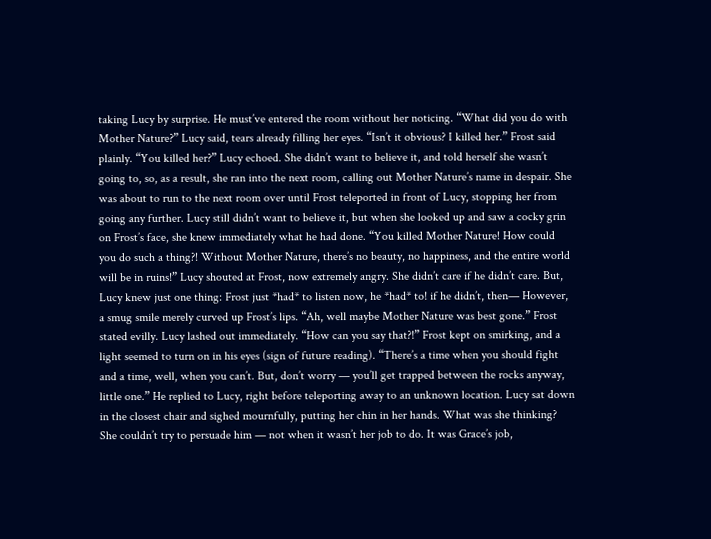taking Lucy by surprise. He must’ve entered the room without her noticing. “What did you do with Mother Nature?” Lucy said, tears already filling her eyes. “Isn’t it obvious? I killed her.” Frost said plainly. “You killed her?” Lucy echoed. She didn’t want to believe it, and told herself she wasn’t going to, so, as a result, she ran into the next room, calling out Mother Nature’s name in despair. She was about to run to the next room over until Frost teleported in front of Lucy, stopping her from going any further. Lucy still didn’t want to believe it, but when she looked up and saw a cocky grin on Frost’s face, she knew immediately what he had done. “You killed Mother Nature! How could you do such a thing?! Without Mother Nature, there’s no beauty, no happiness, and the entire world will be in ruins!” Lucy shouted at Frost, now extremely angry. She didn’t care if he didn’t care. But, Lucy knew just one thing: Frost just *had* to listen now, he *had* to! if he didn’t, then— However, a smug smile merely curved up Frost’s lips. “Ah, well maybe Mother Nature was best gone.” Frost stated evilly. Lucy lashed out immediately. “How can you say that?!” Frost kept on smirking, and a light seemed to turn on in his eyes (sign of future reading). “There’s a time when you should fight and a time, well, when you can’t. But, don’t worry — you’ll get trapped between the rocks anyway, little one.” He replied to Lucy, right before teleporting away to an unknown location. Lucy sat down in the closest chair and sighed mournfully, putting her chin in her hands. What was she thinking? She couldn’t try to persuade him — not when it wasn’t her job to do. It was Grace’s job,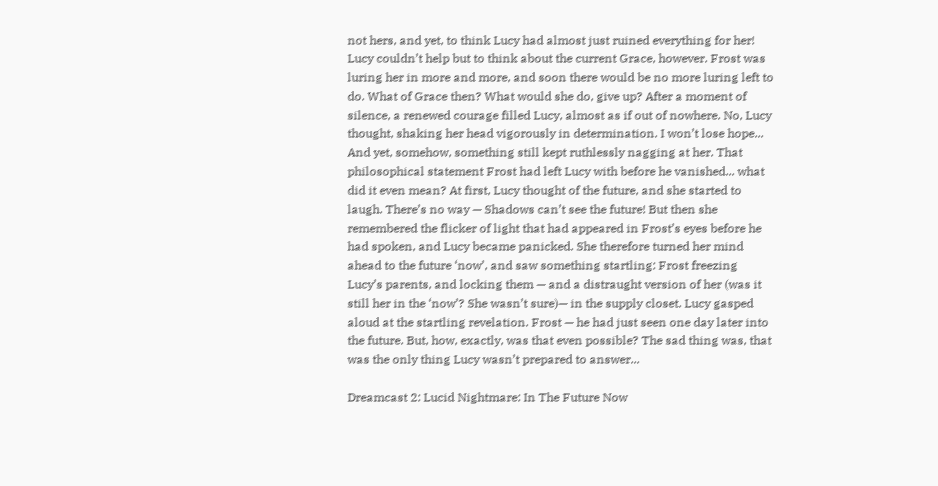not hers, and yet, to think Lucy had almost just ruined everything for her! Lucy couldn’t help but to think about the current Grace, however. Frost was luring her in more and more, and soon there would be no more luring left to do. What of Grace then? What would she do, give up? After a moment of silence, a renewed courage filled Lucy, almost as if out of nowhere. No, Lucy thought, shaking her head vigorously in determination. I won’t lose hope... And yet, somehow, something still kept ruthlessly nagging at her. That philosophical statement Frost had left Lucy with before he vanished... what did it even mean? At first, Lucy thought of the future, and she started to laugh. There’s no way — Shadows can’t see the future! But then she remembered the flicker of light that had appeared in Frost’s eyes before he had spoken, and Lucy became panicked. She therefore turned her mind ahead to the future ‘now’, and saw something startling: Frost freezing Lucy’s parents, and locking them — and a distraught version of her (was it still her in the ‘now’? She wasn’t sure)— in the supply closet. Lucy gasped aloud at the startling revelation. Frost — he had just seen one day later into the future. But, how, exactly, was that even possible? The sad thing was, that was the only thing Lucy wasn’t prepared to answer...

Dreamcast 2: Lucid Nightmare: In The Future Now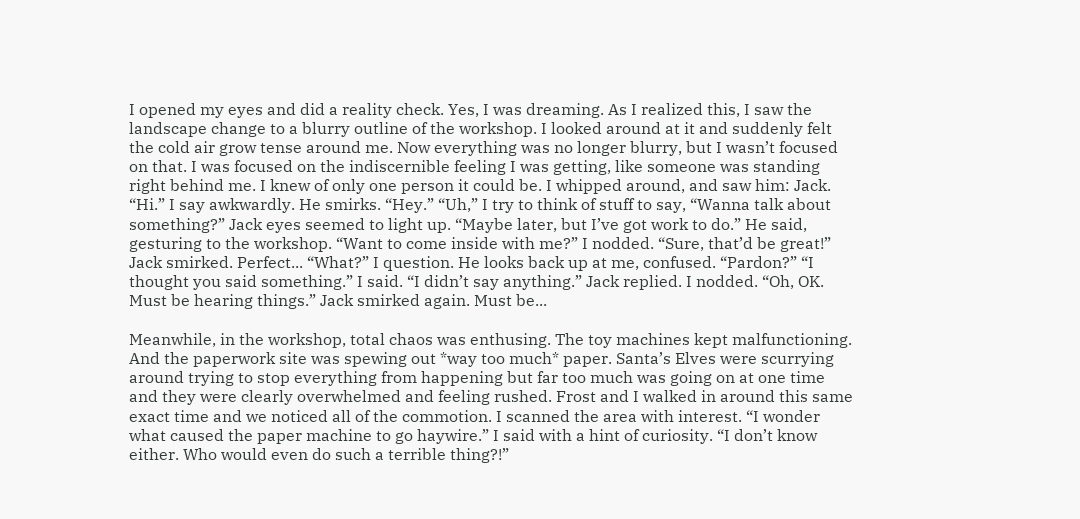I opened my eyes and did a reality check. Yes, I was dreaming. As I realized this, I saw the landscape change to a blurry outline of the workshop. I looked around at it and suddenly felt the cold air grow tense around me. Now everything was no longer blurry, but I wasn’t focused on that. I was focused on the indiscernible feeling I was getting, like someone was standing right behind me. I knew of only one person it could be. I whipped around, and saw him: Jack. “Hi.” I say awkwardly. He smirks. “Hey.” “Uh,” I try to think of stuff to say, “Wanna talk about something?” Jack eyes seemed to light up. “Maybe later, but I’ve got work to do.” He said, gesturing to the workshop. “Want to come inside with me?” I nodded. “Sure, that’d be great!” Jack smirked. Perfect... “What?” I question. He looks back up at me, confused. “Pardon?” “I thought you said something.” I said. “I didn’t say anything.” Jack replied. I nodded. “Oh, OK. Must be hearing things.” Jack smirked again. Must be...

Meanwhile, in the workshop, total chaos was enthusing. The toy machines kept malfunctioning. And the paperwork site was spewing out *way too much* paper. Santa’s Elves were scurrying around trying to stop everything from happening but far too much was going on at one time and they were clearly overwhelmed and feeling rushed. Frost and I walked in around this same exact time and we noticed all of the commotion. I scanned the area with interest. “I wonder what caused the paper machine to go haywire.” I said with a hint of curiosity. “I don’t know either. Who would even do such a terrible thing?!”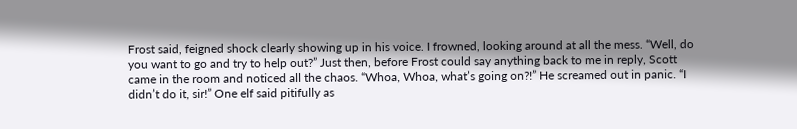Frost said, feigned shock clearly showing up in his voice. I frowned, looking around at all the mess. “Well, do you want to go and try to help out?” Just then, before Frost could say anything back to me in reply, Scott came in the room and noticed all the chaos. “Whoa, Whoa, what’s going on?!” He screamed out in panic. “I didn’t do it, sir!” One elf said pitifully as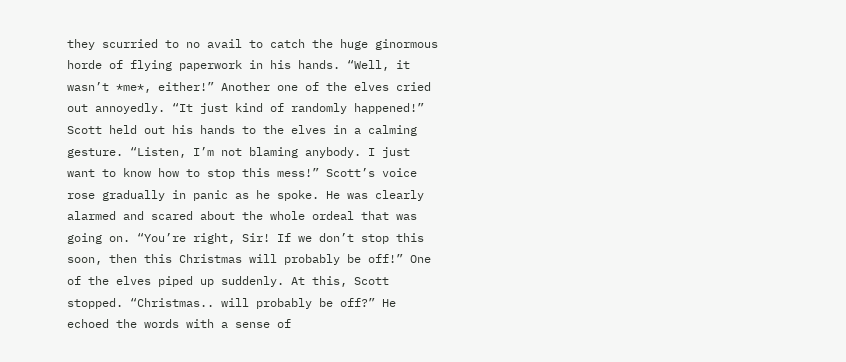they scurried to no avail to catch the huge ginormous horde of flying paperwork in his hands. “Well, it wasn’t *me*, either!” Another one of the elves cried out annoyedly. “It just kind of randomly happened!” Scott held out his hands to the elves in a calming gesture. “Listen, I’m not blaming anybody. I just want to know how to stop this mess!” Scott’s voice rose gradually in panic as he spoke. He was clearly alarmed and scared about the whole ordeal that was going on. “You’re right, Sir! If we don’t stop this soon, then this Christmas will probably be off!” One of the elves piped up suddenly. At this, Scott stopped. “Christmas.. will probably be off?” He echoed the words with a sense of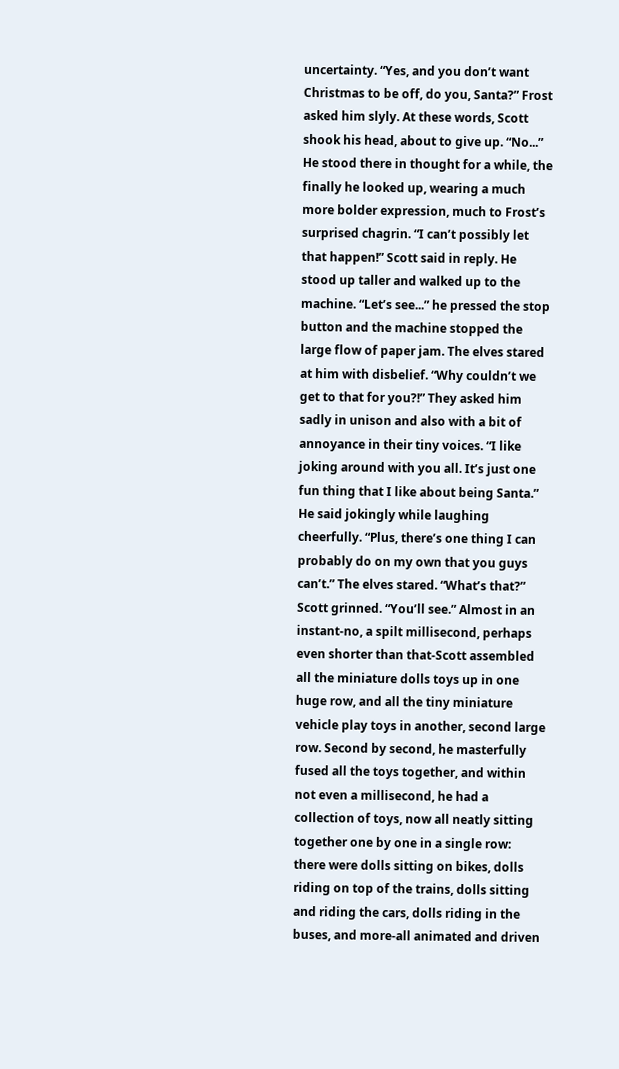uncertainty. “Yes, and you don’t want Christmas to be off, do you, Santa?” Frost asked him slyly. At these words, Scott shook his head, about to give up. “No...” He stood there in thought for a while, the finally he looked up, wearing a much more bolder expression, much to Frost’s surprised chagrin. “I can’t possibly let that happen!” Scott said in reply. He stood up taller and walked up to the machine. “Let’s see...” he pressed the stop button and the machine stopped the large flow of paper jam. The elves stared at him with disbelief. “Why couldn’t we get to that for you?!” They asked him sadly in unison and also with a bit of annoyance in their tiny voices. “I like joking around with you all. It’s just one fun thing that I like about being Santa.” He said jokingly while laughing cheerfully. “Plus, there’s one thing I can probably do on my own that you guys can’t.” The elves stared. “What’s that?” Scott grinned. “You’ll see.” Almost in an instant-no, a spilt millisecond, perhaps even shorter than that-Scott assembled all the miniature dolls toys up in one huge row, and all the tiny miniature vehicle play toys in another, second large row. Second by second, he masterfully fused all the toys together, and within not even a millisecond, he had a collection of toys, now all neatly sitting together one by one in a single row: there were dolls sitting on bikes, dolls riding on top of the trains, dolls sitting and riding the cars, dolls riding in the buses, and more-all animated and driven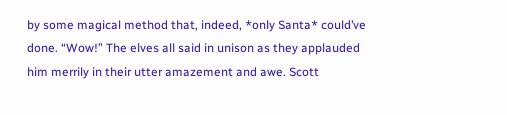by some magical method that, indeed, *only Santa* could’ve done. “Wow!” The elves all said in unison as they applauded him merrily in their utter amazement and awe. Scott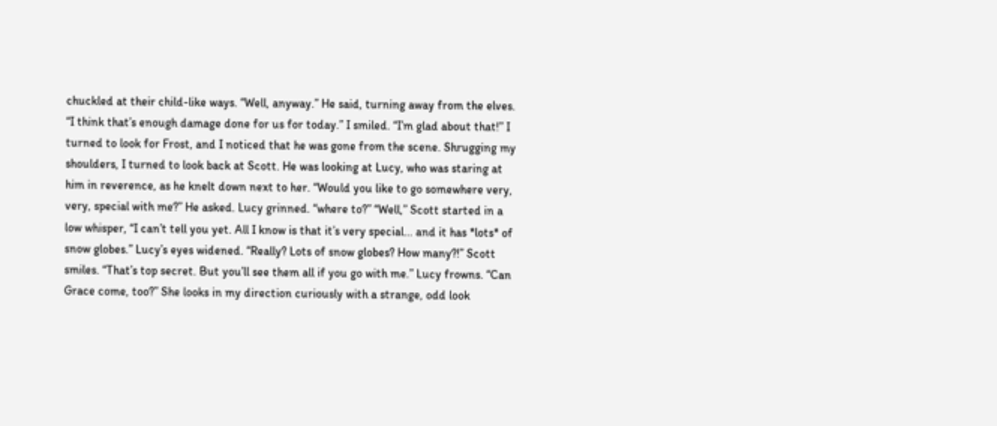chuckled at their child-like ways. “Well, anyway.” He said, turning away from the elves. “I think that’s enough damage done for us for today.” I smiled. “I’m glad about that!” I turned to look for Frost, and I noticed that he was gone from the scene. Shrugging my shoulders, I turned to look back at Scott. He was looking at Lucy, who was staring at him in reverence, as he knelt down next to her. “Would you like to go somewhere very, very, special with me?” He asked. Lucy grinned. “where to?” “Well,” Scott started in a low whisper, “I can’t tell you yet. All I know is that it’s very special... and it has *lots* of snow globes.” Lucy’s eyes widened. “Really? Lots of snow globes? How many?!” Scott smiles. “That’s top secret. But you’ll see them all if you go with me.” Lucy frowns. “Can Grace come, too?” She looks in my direction curiously with a strange, odd look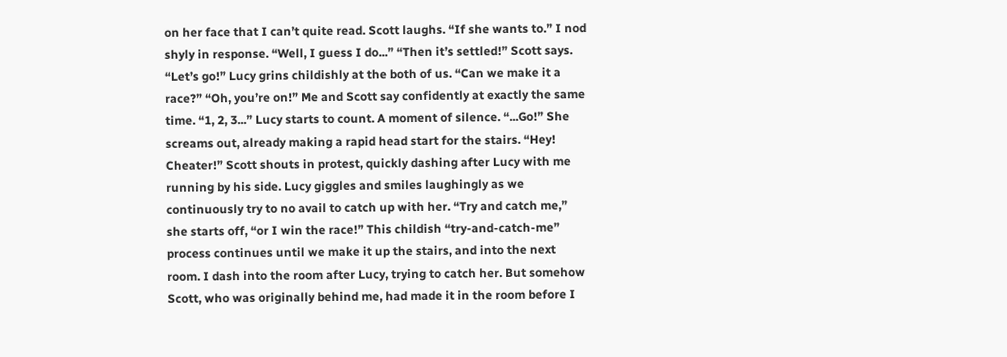on her face that I can’t quite read. Scott laughs. “If she wants to.” I nod shyly in response. “Well, I guess I do...” “Then it’s settled!” Scott says. “Let’s go!” Lucy grins childishly at the both of us. “Can we make it a race?” “Oh, you’re on!” Me and Scott say confidently at exactly the same time. “1, 2, 3...” Lucy starts to count. A moment of silence. “...Go!” She screams out, already making a rapid head start for the stairs. “Hey! Cheater!” Scott shouts in protest, quickly dashing after Lucy with me running by his side. Lucy giggles and smiles laughingly as we continuously try to no avail to catch up with her. “Try and catch me,” she starts off, “or I win the race!” This childish “try-and-catch-me” process continues until we make it up the stairs, and into the next room. I dash into the room after Lucy, trying to catch her. But somehow Scott, who was originally behind me, had made it in the room before I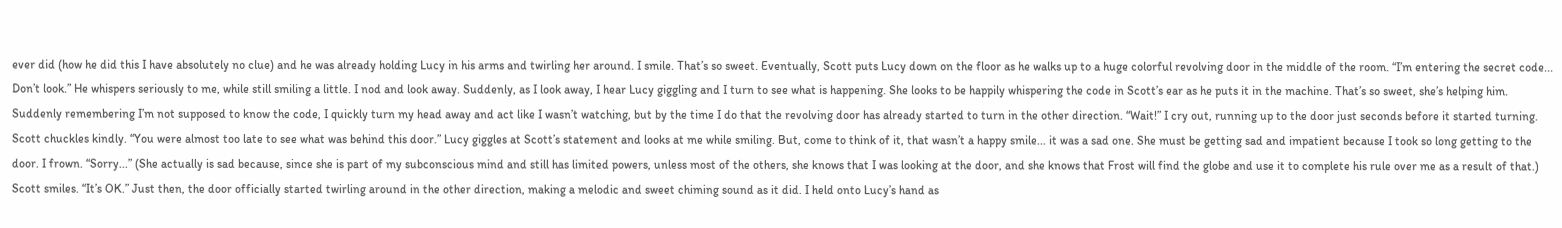ever did (how he did this I have absolutely no clue) and he was already holding Lucy in his arms and twirling her around. I smile. That’s so sweet. Eventually, Scott puts Lucy down on the floor as he walks up to a huge colorful revolving door in the middle of the room. “I’m entering the secret code... Don’t look.” He whispers seriously to me, while still smiling a little. I nod and look away. Suddenly, as I look away, I hear Lucy giggling and I turn to see what is happening. She looks to be happily whispering the code in Scott’s ear as he puts it in the machine. That’s so sweet, she’s helping him. Suddenly remembering I’m not supposed to know the code, I quickly turn my head away and act like I wasn’t watching, but by the time I do that the revolving door has already started to turn in the other direction. “Wait!” I cry out, running up to the door just seconds before it started turning. Scott chuckles kindly. “You were almost too late to see what was behind this door.” Lucy giggles at Scott’s statement and looks at me while smiling. But, come to think of it, that wasn’t a happy smile... it was a sad one. She must be getting sad and impatient because I took so long getting to the door. I frown. “Sorry...” (She actually is sad because, since she is part of my subconscious mind and still has limited powers, unless most of the others, she knows that I was looking at the door, and she knows that Frost will find the globe and use it to complete his rule over me as a result of that.) Scott smiles. “It’s OK.” Just then, the door officially started twirling around in the other direction, making a melodic and sweet chiming sound as it did. I held onto Lucy’s hand as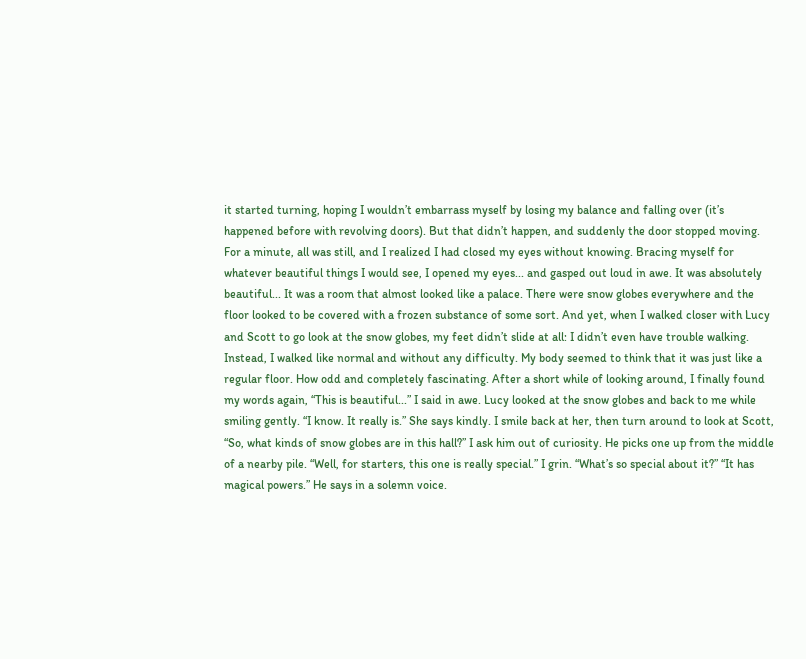it started turning, hoping I wouldn’t embarrass myself by losing my balance and falling over (it’s happened before with revolving doors). But that didn’t happen, and suddenly the door stopped moving. For a minute, all was still, and I realized I had closed my eyes without knowing. Bracing myself for whatever beautiful things I would see, I opened my eyes... and gasped out loud in awe. It was absolutely beautiful... It was a room that almost looked like a palace. There were snow globes everywhere and the floor looked to be covered with a frozen substance of some sort. And yet, when I walked closer with Lucy and Scott to go look at the snow globes, my feet didn’t slide at all: I didn’t even have trouble walking. Instead, I walked like normal and without any difficulty. My body seemed to think that it was just like a regular floor. How odd and completely fascinating. After a short while of looking around, I finally found my words again, “This is beautiful...” I said in awe. Lucy looked at the snow globes and back to me while smiling gently. “I know. It really is.” She says kindly. I smile back at her, then turn around to look at Scott, “So, what kinds of snow globes are in this hall?” I ask him out of curiosity. He picks one up from the middle of a nearby pile. “Well, for starters, this one is really special.” I grin. “What’s so special about it?” “It has magical powers.” He says in a solemn voice.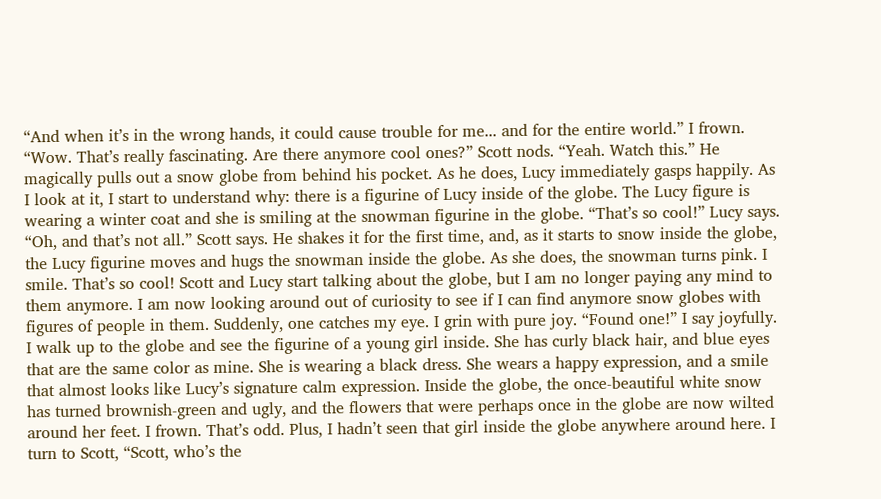“And when it’s in the wrong hands, it could cause trouble for me... and for the entire world.” I frown. “Wow. That’s really fascinating. Are there anymore cool ones?” Scott nods. “Yeah. Watch this.” He magically pulls out a snow globe from behind his pocket. As he does, Lucy immediately gasps happily. As I look at it, I start to understand why: there is a figurine of Lucy inside of the globe. The Lucy figure is wearing a winter coat and she is smiling at the snowman figurine in the globe. “That’s so cool!” Lucy says. “Oh, and that’s not all.” Scott says. He shakes it for the first time, and, as it starts to snow inside the globe, the Lucy figurine moves and hugs the snowman inside the globe. As she does, the snowman turns pink. I smile. That’s so cool! Scott and Lucy start talking about the globe, but I am no longer paying any mind to them anymore. I am now looking around out of curiosity to see if I can find anymore snow globes with figures of people in them. Suddenly, one catches my eye. I grin with pure joy. “Found one!” I say joyfully. I walk up to the globe and see the figurine of a young girl inside. She has curly black hair, and blue eyes that are the same color as mine. She is wearing a black dress. She wears a happy expression, and a smile that almost looks like Lucy’s signature calm expression. Inside the globe, the once-beautiful white snow has turned brownish-green and ugly, and the flowers that were perhaps once in the globe are now wilted around her feet. I frown. That’s odd. Plus, I hadn’t seen that girl inside the globe anywhere around here. I turn to Scott, “Scott, who’s the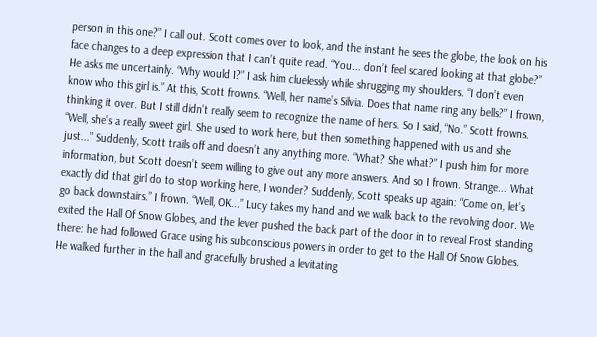person in this one?” I call out. Scott comes over to look, and the instant he sees the globe, the look on his face changes to a deep expression that I can’t quite read. “You... don’t feel scared looking at that globe?” He asks me uncertainly. “Why would I?” I ask him cluelessly while shrugging my shoulders. “I don’t even know who this girl is.” At this, Scott frowns. “Well, her name’s Silvia. Does that name ring any bells?” I frown, thinking it over. But I still didn’t really seem to recognize the name of hers. So I said, “No.” Scott frowns. “Well, she’s a really sweet girl. She used to work here, but then something happened with us and she just...” Suddenly, Scott trails off and doesn’t any anything more. “What? She what?” I push him for more information, but Scott doesn’t seem willing to give out any more answers. And so I frown. Strange... What exactly did that girl do to stop working here, I wonder? Suddenly, Scott speaks up again: “Come on, let’s go back downstairs.” I frown. “Well, OK...” Lucy takes my hand and we walk back to the revolving door. We exited the Hall Of Snow Globes, and the lever pushed the back part of the door in to reveal Frost standing there: he had followed Grace using his subconscious powers in order to get to the Hall Of Snow Globes. He walked further in the hall and gracefully brushed a levitating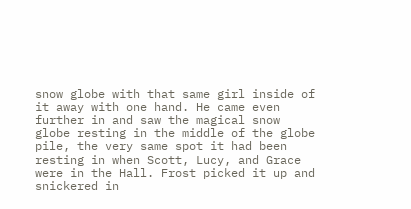snow globe with that same girl inside of it away with one hand. He came even further in and saw the magical snow globe resting in the middle of the globe pile, the very same spot it had been resting in when Scott, Lucy, and Grace were in the Hall. Frost picked it up and snickered in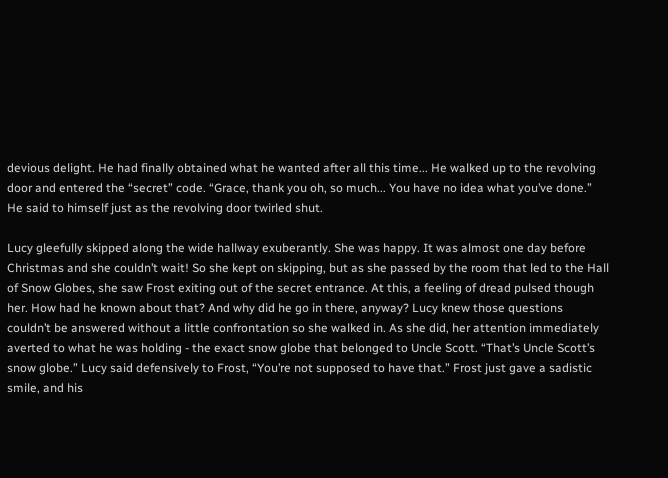devious delight. He had finally obtained what he wanted after all this time... He walked up to the revolving door and entered the “secret” code. “Grace, thank you oh, so much... You have no idea what you’ve done.” He said to himself just as the revolving door twirled shut.

Lucy gleefully skipped along the wide hallway exuberantly. She was happy. It was almost one day before Christmas and she couldn’t wait! So she kept on skipping, but as she passed by the room that led to the Hall of Snow Globes, she saw Frost exiting out of the secret entrance. At this, a feeling of dread pulsed though her. How had he known about that? And why did he go in there, anyway? Lucy knew those questions couldn’t be answered without a little confrontation so she walked in. As she did, her attention immediately averted to what he was holding - the exact snow globe that belonged to Uncle Scott. “That’s Uncle Scott’s snow globe.” Lucy said defensively to Frost, “You’re not supposed to have that.” Frost just gave a sadistic smile, and his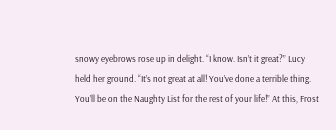snowy eyebrows rose up in delight. “I know. Isn’t it great?” Lucy held her ground. “It’s not great at all! You’ve done a terrible thing. You’ll be on the Naughty List for the rest of your life!” At this, Frost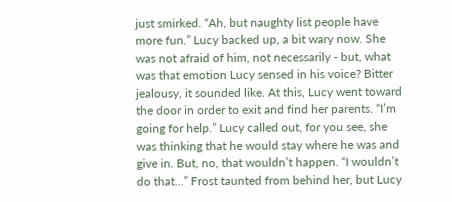just smirked. “Ah, but naughty list people have more fun.” Lucy backed up, a bit wary now. She was not afraid of him, not necessarily - but, what was that emotion Lucy sensed in his voice? Bitter jealousy, it sounded like. At this, Lucy went toward the door in order to exit and find her parents. “I’m going for help.” Lucy called out, for you see, she was thinking that he would stay where he was and give in. But, no, that wouldn’t happen. “I wouldn’t do that...” Frost taunted from behind her, but Lucy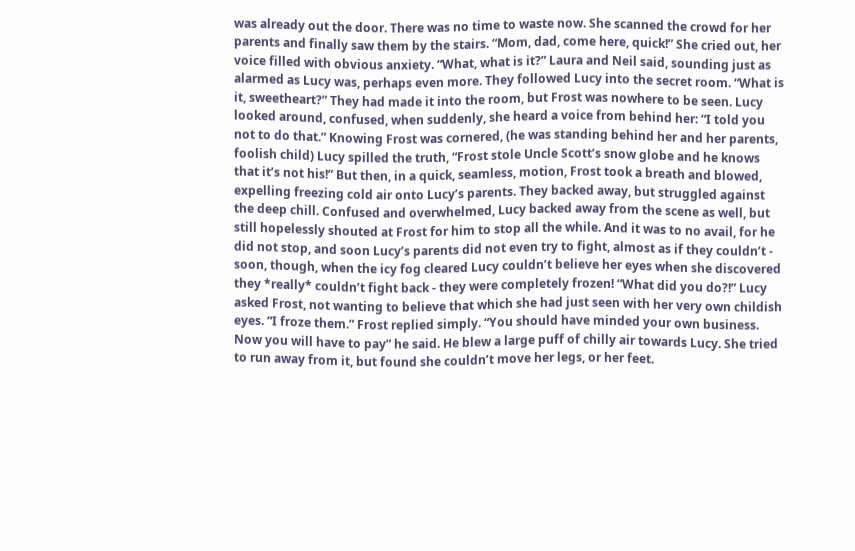was already out the door. There was no time to waste now. She scanned the crowd for her parents and finally saw them by the stairs. “Mom, dad, come here, quick!” She cried out, her voice filled with obvious anxiety. “What, what is it?” Laura and Neil said, sounding just as alarmed as Lucy was, perhaps even more. They followed Lucy into the secret room. “What is it, sweetheart?” They had made it into the room, but Frost was nowhere to be seen. Lucy looked around, confused, when suddenly, she heard a voice from behind her: “I told you not to do that.” Knowing Frost was cornered, (he was standing behind her and her parents, foolish child) Lucy spilled the truth, “Frost stole Uncle Scott’s snow globe and he knows that it’s not his!” But then, in a quick, seamless, motion, Frost took a breath and blowed, expelling freezing cold air onto Lucy’s parents. They backed away, but struggled against the deep chill. Confused and overwhelmed, Lucy backed away from the scene as well, but still hopelessly shouted at Frost for him to stop all the while. And it was to no avail, for he did not stop, and soon Lucy’s parents did not even try to fight, almost as if they couldn’t - soon, though, when the icy fog cleared Lucy couldn’t believe her eyes when she discovered they *really* couldn’t fight back - they were completely frozen! “What did you do?!” Lucy asked Frost, not wanting to believe that which she had just seen with her very own childish eyes. “I froze them.” Frost replied simply. “You should have minded your own business. Now you will have to pay” he said. He blew a large puff of chilly air towards Lucy. She tried to run away from it, but found she couldn’t move her legs, or her feet.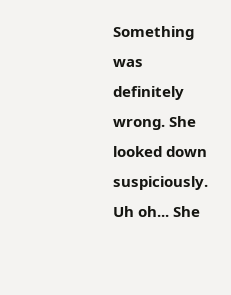Something was definitely wrong. She looked down suspiciously. Uh oh... She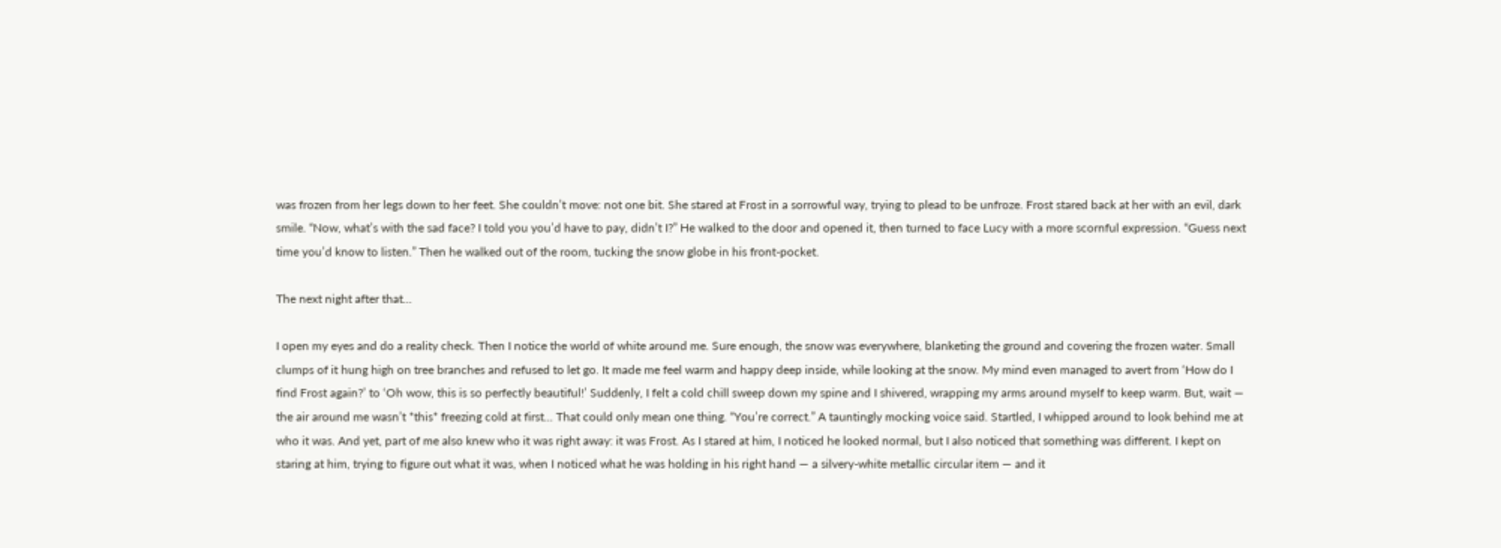was frozen from her legs down to her feet. She couldn’t move: not one bit. She stared at Frost in a sorrowful way, trying to plead to be unfroze. Frost stared back at her with an evil, dark smile. “Now, what’s with the sad face? I told you you’d have to pay, didn’t I?” He walked to the door and opened it, then turned to face Lucy with a more scornful expression. “Guess next time you’d know to listen.” Then he walked out of the room, tucking the snow globe in his front-pocket.

The next night after that...

I open my eyes and do a reality check. Then I notice the world of white around me. Sure enough, the snow was everywhere, blanketing the ground and covering the frozen water. Small clumps of it hung high on tree branches and refused to let go. It made me feel warm and happy deep inside, while looking at the snow. My mind even managed to avert from ‘How do I find Frost again?’ to ‘Oh wow, this is so perfectly beautiful!’ Suddenly, I felt a cold chill sweep down my spine and I shivered, wrapping my arms around myself to keep warm. But, wait — the air around me wasn’t *this* freezing cold at first... That could only mean one thing. “You’re correct.” A tauntingly mocking voice said. Startled, I whipped around to look behind me at who it was. And yet, part of me also knew who it was right away: it was Frost. As I stared at him, I noticed he looked normal, but I also noticed that something was different. I kept on staring at him, trying to figure out what it was, when I noticed what he was holding in his right hand — a silvery-white metallic circular item — and it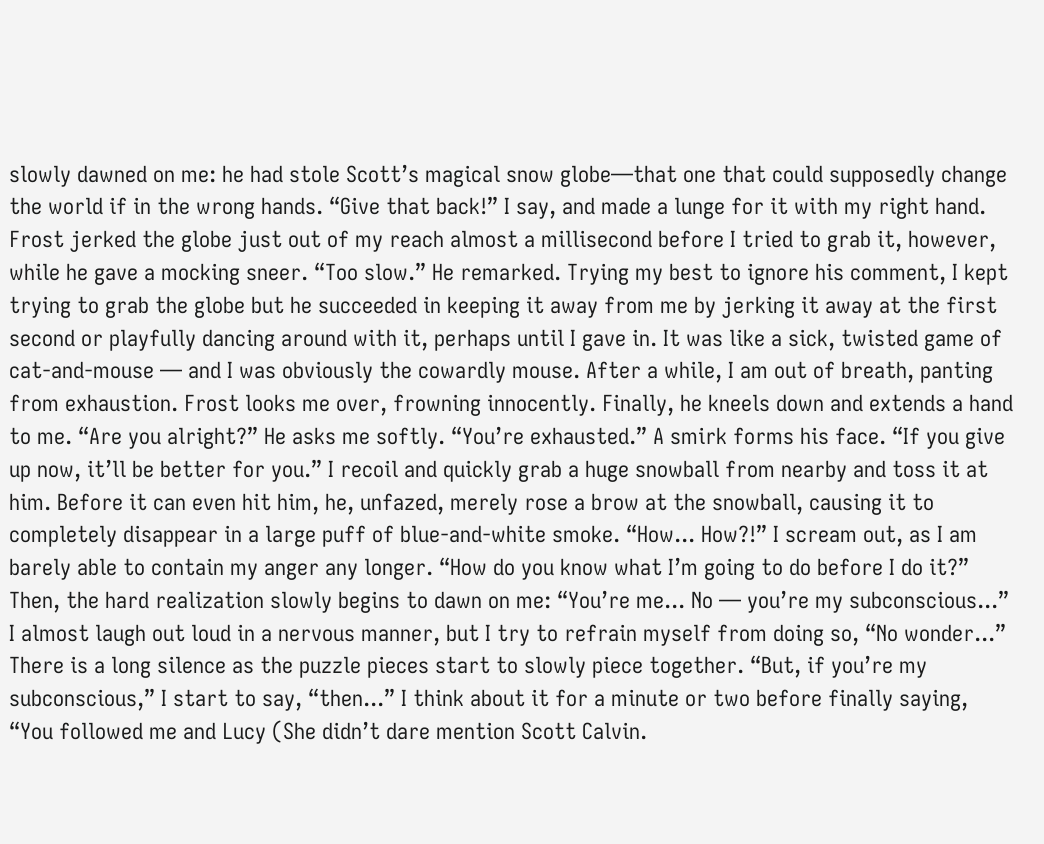slowly dawned on me: he had stole Scott’s magical snow globe—that one that could supposedly change the world if in the wrong hands. “Give that back!” I say, and made a lunge for it with my right hand. Frost jerked the globe just out of my reach almost a millisecond before I tried to grab it, however, while he gave a mocking sneer. “Too slow.” He remarked. Trying my best to ignore his comment, I kept trying to grab the globe but he succeeded in keeping it away from me by jerking it away at the first second or playfully dancing around with it, perhaps until I gave in. It was like a sick, twisted game of cat-and-mouse — and I was obviously the cowardly mouse. After a while, I am out of breath, panting from exhaustion. Frost looks me over, frowning innocently. Finally, he kneels down and extends a hand to me. “Are you alright?” He asks me softly. “You’re exhausted.” A smirk forms his face. “If you give up now, it’ll be better for you.” I recoil and quickly grab a huge snowball from nearby and toss it at him. Before it can even hit him, he, unfazed, merely rose a brow at the snowball, causing it to completely disappear in a large puff of blue-and-white smoke. “How... How?!” I scream out, as I am barely able to contain my anger any longer. “How do you know what I’m going to do before I do it?” Then, the hard realization slowly begins to dawn on me: “You’re me... No — you’re my subconscious...” I almost laugh out loud in a nervous manner, but I try to refrain myself from doing so, “No wonder...” There is a long silence as the puzzle pieces start to slowly piece together. “But, if you’re my subconscious,” I start to say, “then...” I think about it for a minute or two before finally saying, “You followed me and Lucy (She didn’t dare mention Scott Calvin.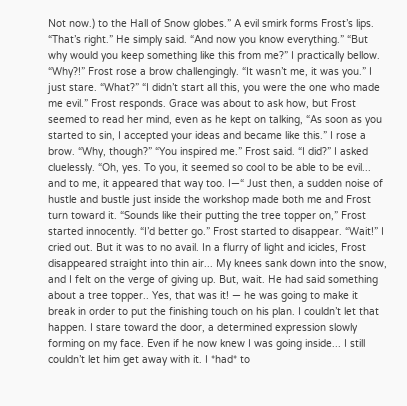Not now.) to the Hall of Snow globes.” A evil smirk forms Frost’s lips. “That’s right.” He simply said. “And now you know everything.” “But why would you keep something like this from me?” I practically bellow. “Why?!” Frost rose a brow challengingly. “It wasn’t me, it was you.” I just stare. “What?” “I didn’t start all this, you were the one who made me evil.” Frost responds. Grace was about to ask how, but Frost seemed to read her mind, even as he kept on talking, “As soon as you started to sin, I accepted your ideas and became like this.” I rose a brow. “Why, though?” “You inspired me.” Frost said. “I did?” I asked cluelessly. “Oh, yes. To you, it seemed so cool to be able to be evil... and to me, it appeared that way too. I—“ Just then, a sudden noise of hustle and bustle just inside the workshop made both me and Frost turn toward it. “Sounds like their putting the tree topper on,” Frost started innocently. “I’d better go.” Frost started to disappear. “Wait!” I cried out. But it was to no avail. In a flurry of light and icicles, Frost disappeared straight into thin air... My knees sank down into the snow, and I felt on the verge of giving up. But, wait. He had said something about a tree topper.. Yes, that was it! — he was going to make it break in order to put the finishing touch on his plan. I couldn’t let that happen. I stare toward the door, a determined expression slowly forming on my face. Even if he now knew I was going inside... I still couldn’t let him get away with it. I *had* to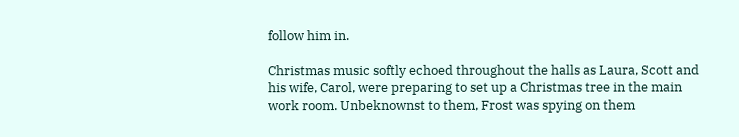follow him in.

Christmas music softly echoed throughout the halls as Laura, Scott and his wife, Carol, were preparing to set up a Christmas tree in the main work room. Unbeknownst to them, Frost was spying on them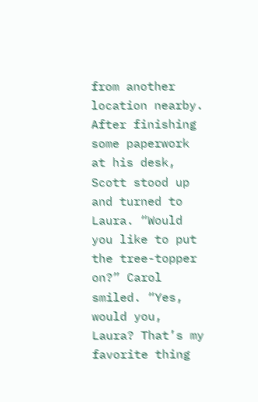from another location nearby. After finishing some paperwork at his desk, Scott stood up and turned to Laura. “Would you like to put the tree-topper on?” Carol smiled. “Yes, would you, Laura? That’s my favorite thing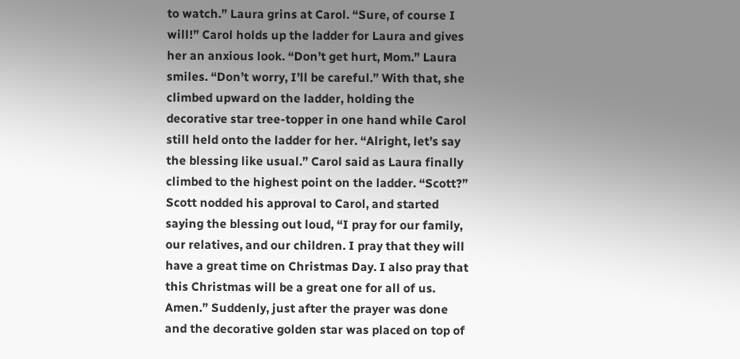to watch.” Laura grins at Carol. “Sure, of course I will!” Carol holds up the ladder for Laura and gives her an anxious look. “Don’t get hurt, Mom.” Laura smiles. “Don’t worry, I’ll be careful.” With that, she climbed upward on the ladder, holding the decorative star tree-topper in one hand while Carol still held onto the ladder for her. “Alright, let’s say the blessing like usual.” Carol said as Laura finally climbed to the highest point on the ladder. “Scott?” Scott nodded his approval to Carol, and started saying the blessing out loud, “I pray for our family, our relatives, and our children. I pray that they will have a great time on Christmas Day. I also pray that this Christmas will be a great one for all of us. Amen.” Suddenly, just after the prayer was done and the decorative golden star was placed on top of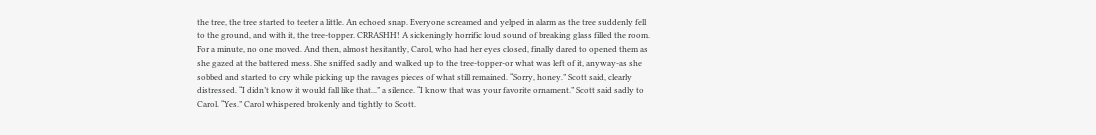the tree, the tree started to teeter a little. An echoed snap. Everyone screamed and yelped in alarm as the tree suddenly fell to the ground, and with it, the tree-topper. CRRASHH! A sickeningly horrific loud sound of breaking glass filled the room. For a minute, no one moved. And then, almost hesitantly, Carol, who had her eyes closed, finally dared to opened them as she gazed at the battered mess. She sniffed sadly and walked up to the tree-topper-or what was left of it, anyway-as she sobbed and started to cry while picking up the ravages pieces of what still remained. “Sorry, honey.” Scott said, clearly distressed. “I didn’t know it would fall like that...” a silence. “I know that was your favorite ornament.” Scott said sadly to Carol. “Yes.” Carol whispered brokenly and tightly to Scott.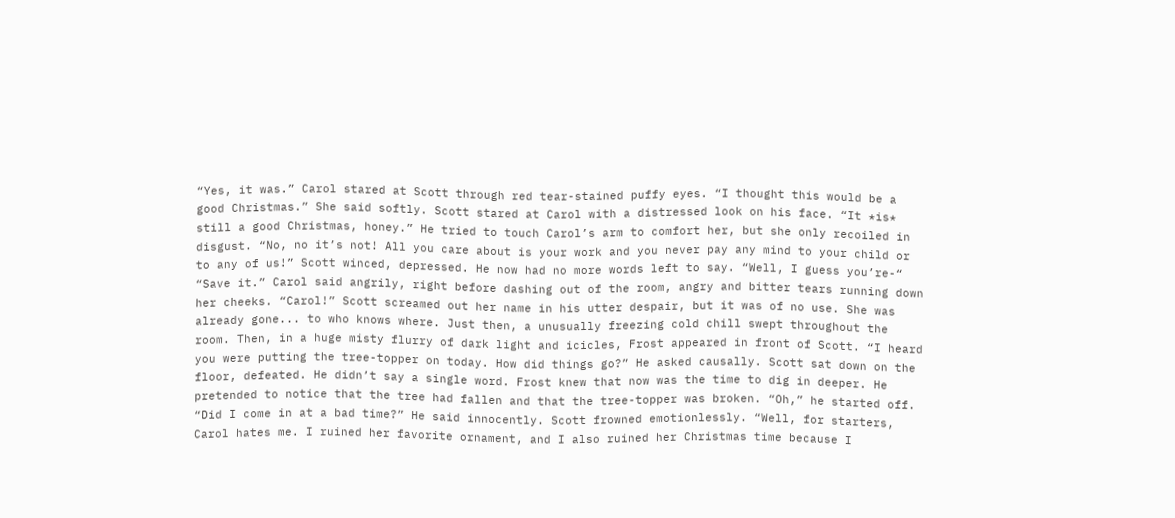“Yes, it was.” Carol stared at Scott through red tear-stained puffy eyes. “I thought this would be a good Christmas.” She said softly. Scott stared at Carol with a distressed look on his face. “It *is* still a good Christmas, honey.” He tried to touch Carol’s arm to comfort her, but she only recoiled in disgust. “No, no it’s not! All you care about is your work and you never pay any mind to your child or to any of us!” Scott winced, depressed. He now had no more words left to say. “Well, I guess you’re-“ “Save it.” Carol said angrily, right before dashing out of the room, angry and bitter tears running down her cheeks. “Carol!” Scott screamed out her name in his utter despair, but it was of no use. She was already gone... to who knows where. Just then, a unusually freezing cold chill swept throughout the room. Then, in a huge misty flurry of dark light and icicles, Frost appeared in front of Scott. “I heard you were putting the tree-topper on today. How did things go?” He asked causally. Scott sat down on the floor, defeated. He didn’t say a single word. Frost knew that now was the time to dig in deeper. He pretended to notice that the tree had fallen and that the tree-topper was broken. “Oh,” he started off. “Did I come in at a bad time?” He said innocently. Scott frowned emotionlessly. “Well, for starters, Carol hates me. I ruined her favorite ornament, and I also ruined her Christmas time because I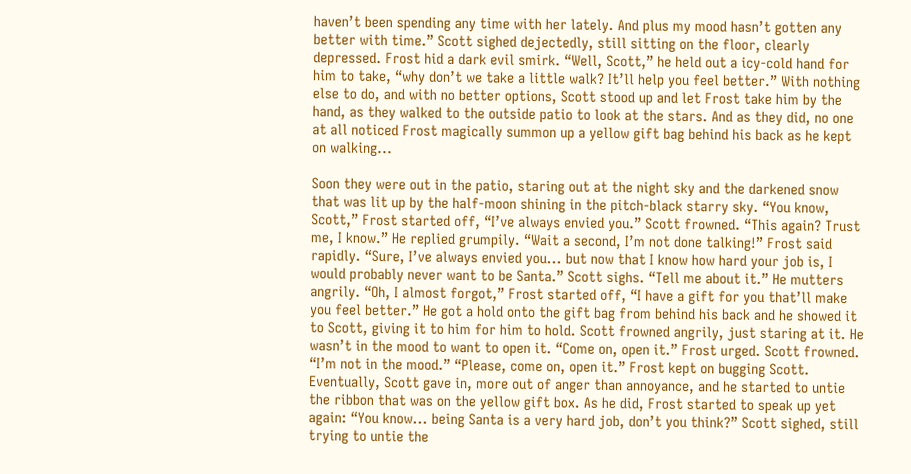haven’t been spending any time with her lately. And plus my mood hasn’t gotten any better with time.” Scott sighed dejectedly, still sitting on the floor, clearly depressed. Frost hid a dark evil smirk. “Well, Scott,” he held out a icy-cold hand for him to take, “why don’t we take a little walk? It’ll help you feel better.” With nothing else to do, and with no better options, Scott stood up and let Frost take him by the hand, as they walked to the outside patio to look at the stars. And as they did, no one at all noticed Frost magically summon up a yellow gift bag behind his back as he kept on walking...

Soon they were out in the patio, staring out at the night sky and the darkened snow that was lit up by the half-moon shining in the pitch-black starry sky. “You know, Scott,” Frost started off, “I’ve always envied you.” Scott frowned. “This again? Trust me, I know.” He replied grumpily. “Wait a second, I’m not done talking!” Frost said rapidly. “Sure, I’ve always envied you... but now that I know how hard your job is, I would probably never want to be Santa.” Scott sighs. “Tell me about it.” He mutters angrily. “Oh, I almost forgot,” Frost started off, “I have a gift for you that’ll make you feel better.” He got a hold onto the gift bag from behind his back and he showed it to Scott, giving it to him for him to hold. Scott frowned angrily, just staring at it. He wasn’t in the mood to want to open it. “Come on, open it.” Frost urged. Scott frowned. “I’m not in the mood.” “Please, come on, open it.” Frost kept on bugging Scott. Eventually, Scott gave in, more out of anger than annoyance, and he started to untie the ribbon that was on the yellow gift box. As he did, Frost started to speak up yet again: “You know... being Santa is a very hard job, don’t you think?” Scott sighed, still trying to untie the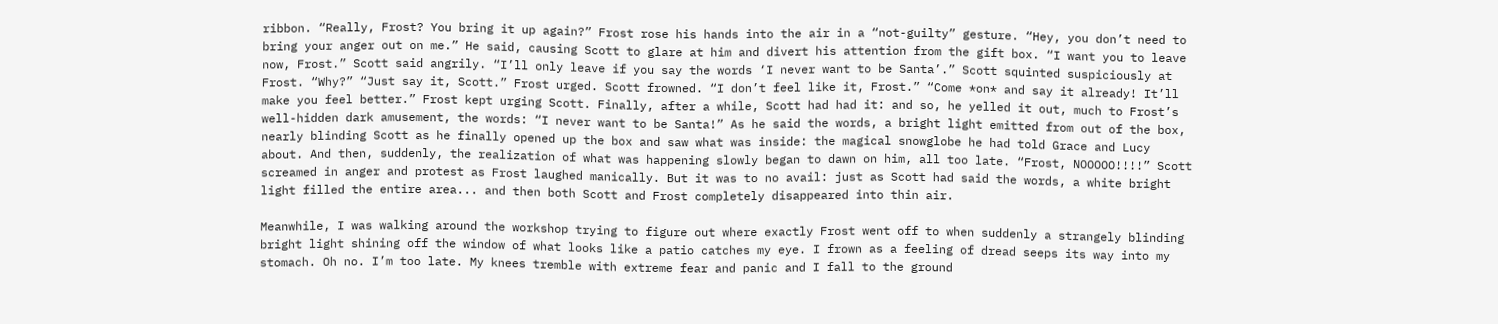ribbon. “Really, Frost? You bring it up again?” Frost rose his hands into the air in a “not-guilty” gesture. “Hey, you don’t need to bring your anger out on me.” He said, causing Scott to glare at him and divert his attention from the gift box. “I want you to leave now, Frost.” Scott said angrily. “I’ll only leave if you say the words ‘I never want to be Santa’.” Scott squinted suspiciously at Frost. “Why?” “Just say it, Scott.” Frost urged. Scott frowned. “I don’t feel like it, Frost.” “Come *on* and say it already! It’ll make you feel better.” Frost kept urging Scott. Finally, after a while, Scott had had it: and so, he yelled it out, much to Frost’s well-hidden dark amusement, the words: “I never want to be Santa!” As he said the words, a bright light emitted from out of the box, nearly blinding Scott as he finally opened up the box and saw what was inside: the magical snowglobe he had told Grace and Lucy about. And then, suddenly, the realization of what was happening slowly began to dawn on him, all too late. “Frost, NOOOOO!!!!” Scott screamed in anger and protest as Frost laughed manically. But it was to no avail: just as Scott had said the words, a white bright light filled the entire area... and then both Scott and Frost completely disappeared into thin air.

Meanwhile, I was walking around the workshop trying to figure out where exactly Frost went off to when suddenly a strangely blinding bright light shining off the window of what looks like a patio catches my eye. I frown as a feeling of dread seeps its way into my stomach. Oh no. I’m too late. My knees tremble with extreme fear and panic and I fall to the ground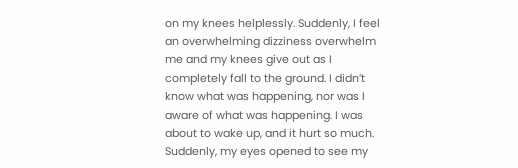on my knees helplessly. Suddenly, I feel an overwhelming dizziness overwhelm me and my knees give out as I completely fall to the ground. I didn’t know what was happening, nor was I aware of what was happening. I was about to wake up, and it hurt so much. Suddenly, my eyes opened to see my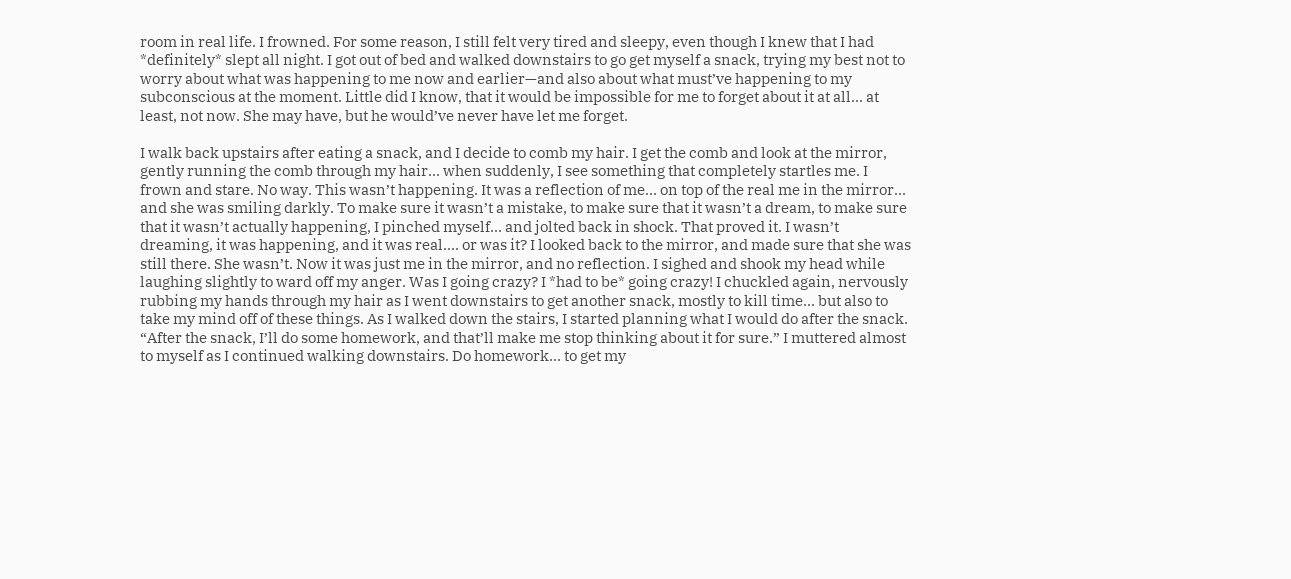room in real life. I frowned. For some reason, I still felt very tired and sleepy, even though I knew that I had *definitely* slept all night. I got out of bed and walked downstairs to go get myself a snack, trying my best not to worry about what was happening to me now and earlier—and also about what must’ve happening to my subconscious at the moment. Little did I know, that it would be impossible for me to forget about it at all... at least, not now. She may have, but he would’ve never have let me forget.

I walk back upstairs after eating a snack, and I decide to comb my hair. I get the comb and look at the mirror, gently running the comb through my hair... when suddenly, I see something that completely startles me. I frown and stare. No way. This wasn’t happening. It was a reflection of me... on top of the real me in the mirror... and she was smiling darkly. To make sure it wasn’t a mistake, to make sure that it wasn’t a dream, to make sure that it wasn’t actually happening, I pinched myself... and jolted back in shock. That proved it. I wasn’t dreaming, it was happening, and it was real.... or was it? I looked back to the mirror, and made sure that she was still there. She wasn’t. Now it was just me in the mirror, and no reflection. I sighed and shook my head while laughing slightly to ward off my anger. Was I going crazy? I *had to be* going crazy! I chuckled again, nervously rubbing my hands through my hair as I went downstairs to get another snack, mostly to kill time... but also to take my mind off of these things. As I walked down the stairs, I started planning what I would do after the snack. “After the snack, I’ll do some homework, and that’ll make me stop thinking about it for sure.” I muttered almost to myself as I continued walking downstairs. Do homework... to get my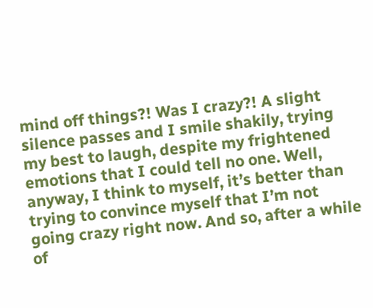mind off things?! Was I crazy?! A slight silence passes and I smile shakily, trying my best to laugh, despite my frightened emotions that I could tell no one. Well, anyway, I think to myself, it’s better than trying to convince myself that I’m not going crazy right now. And so, after a while of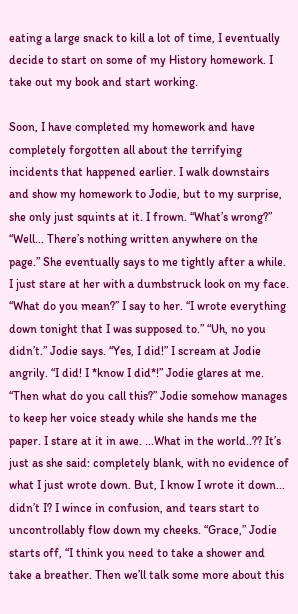eating a large snack to kill a lot of time, I eventually decide to start on some of my History homework. I take out my book and start working.

Soon, I have completed my homework and have completely forgotten all about the terrifying incidents that happened earlier. I walk downstairs and show my homework to Jodie, but to my surprise, she only just squints at it. I frown. “What’s wrong?” “Well... There’s nothing written anywhere on the page.” She eventually says to me tightly after a while. I just stare at her with a dumbstruck look on my face. “What do you mean?” I say to her. “I wrote everything down tonight that I was supposed to.” “Uh, no you didn’t.” Jodie says. “Yes, I did!” I scream at Jodie angrily. “I did! I *know I did*!” Jodie glares at me. “Then what do you call this?” Jodie somehow manages to keep her voice steady while she hands me the paper. I stare at it in awe. ...What in the world..?? It’s just as she said: completely blank, with no evidence of what I just wrote down. But, I know I wrote it down... didn’t I? I wince in confusion, and tears start to uncontrollably flow down my cheeks. “Grace,” Jodie starts off, “I think you need to take a shower and take a breather. Then we’ll talk some more about this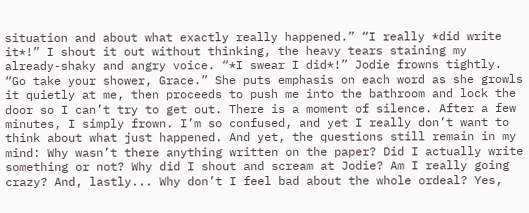situation and about what exactly really happened.” “I really *did write it*!” I shout it out without thinking, the heavy tears staining my already-shaky and angry voice. “*I swear I did*!” Jodie frowns tightly. “Go take your shower, Grace.” She puts emphasis on each word as she growls it quietly at me, then proceeds to push me into the bathroom and lock the door so I can’t try to get out. There is a moment of silence. After a few minutes, I simply frown. I’m so confused, and yet I really don’t want to think about what just happened. And yet, the questions still remain in my mind: Why wasn’t there anything written on the paper? Did I actually write something or not? Why did I shout and scream at Jodie? Am I really going crazy? And, lastly... Why don’t I feel bad about the whole ordeal? Yes,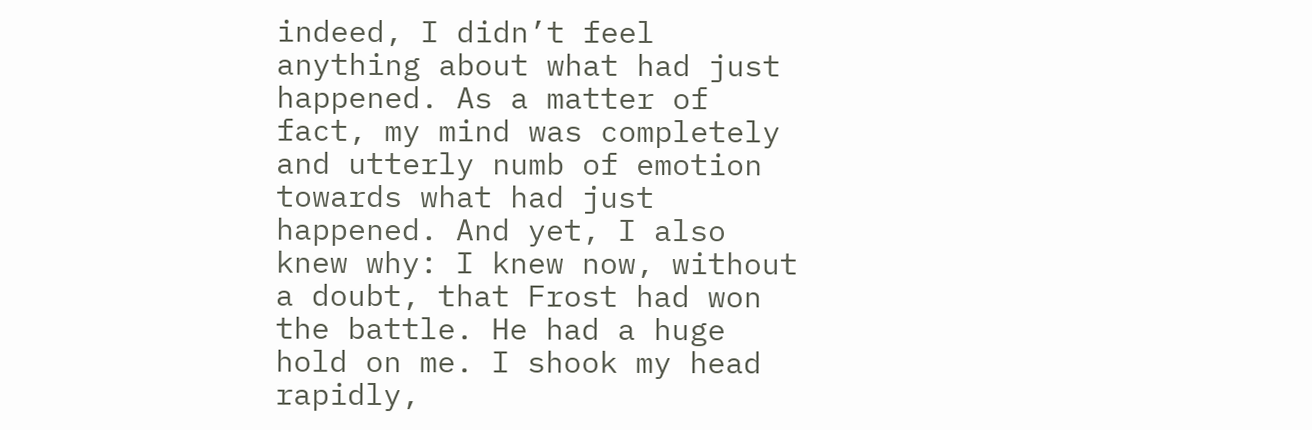indeed, I didn’t feel anything about what had just happened. As a matter of fact, my mind was completely and utterly numb of emotion towards what had just happened. And yet, I also knew why: I knew now, without a doubt, that Frost had won the battle. He had a huge hold on me. I shook my head rapidly,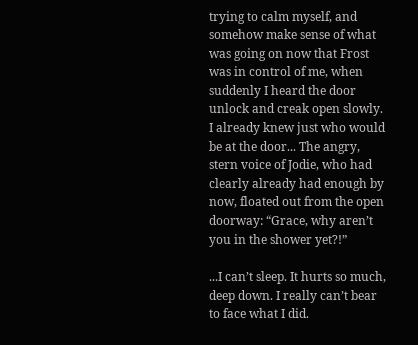trying to calm myself, and somehow make sense of what was going on now that Frost was in control of me, when suddenly I heard the door unlock and creak open slowly. I already knew just who would be at the door... The angry, stern voice of Jodie, who had clearly already had enough by now, floated out from the open doorway: “Grace, why aren’t you in the shower yet?!”

...I can’t sleep. It hurts so much, deep down. I really can’t bear to face what I did.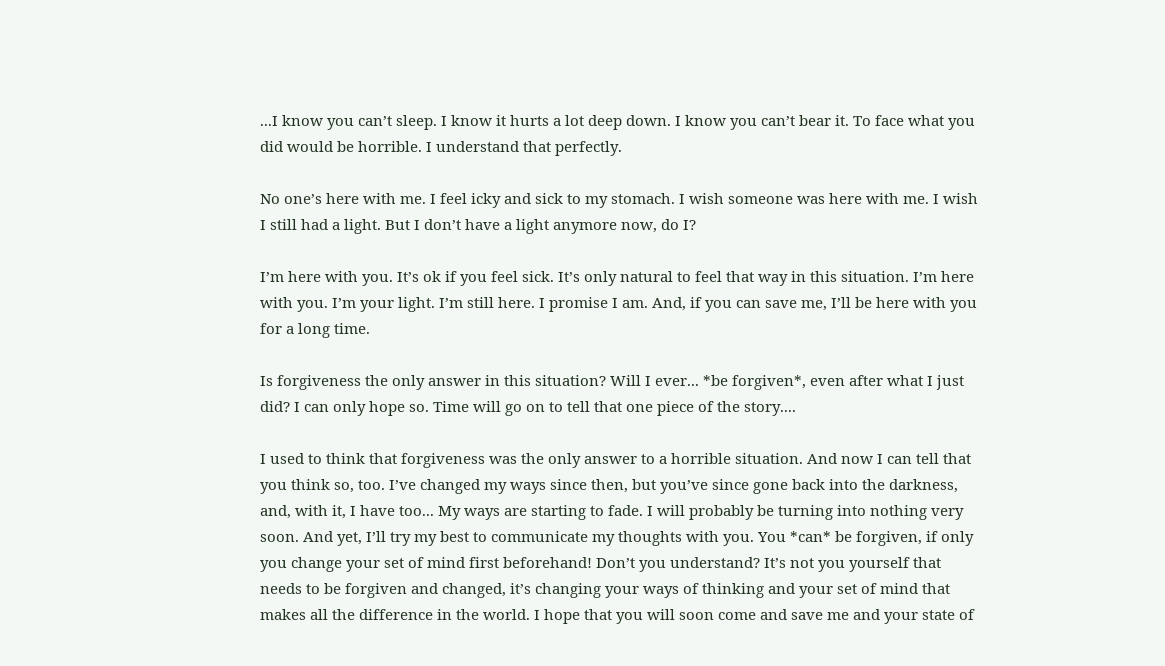...I know you can’t sleep. I know it hurts a lot deep down. I know you can’t bear it. To face what you did would be horrible. I understand that perfectly.

No one’s here with me. I feel icky and sick to my stomach. I wish someone was here with me. I wish I still had a light. But I don’t have a light anymore now, do I?

I’m here with you. It’s ok if you feel sick. It’s only natural to feel that way in this situation. I’m here with you. I’m your light. I’m still here. I promise I am. And, if you can save me, I’ll be here with you for a long time.

Is forgiveness the only answer in this situation? Will I ever... *be forgiven*, even after what I just did? I can only hope so. Time will go on to tell that one piece of the story....

I used to think that forgiveness was the only answer to a horrible situation. And now I can tell that you think so, too. I’ve changed my ways since then, but you’ve since gone back into the darkness, and, with it, I have too... My ways are starting to fade. I will probably be turning into nothing very soon. And yet, I’ll try my best to communicate my thoughts with you. You *can* be forgiven, if only you change your set of mind first beforehand! Don’t you understand? It’s not you yourself that needs to be forgiven and changed, it’s changing your ways of thinking and your set of mind that makes all the difference in the world. I hope that you will soon come and save me and your state of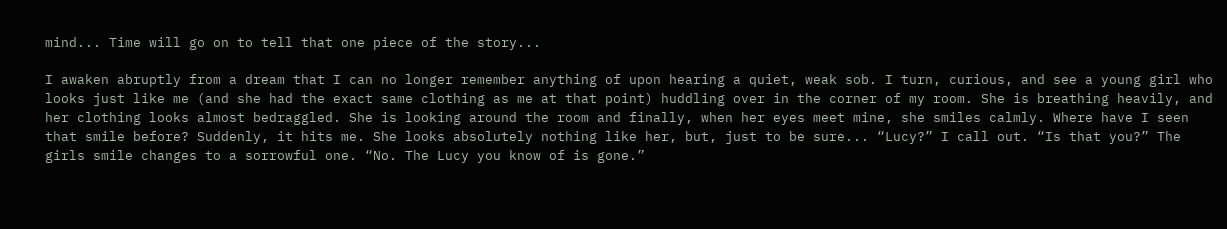mind... Time will go on to tell that one piece of the story...

I awaken abruptly from a dream that I can no longer remember anything of upon hearing a quiet, weak sob. I turn, curious, and see a young girl who looks just like me (and she had the exact same clothing as me at that point) huddling over in the corner of my room. She is breathing heavily, and her clothing looks almost bedraggled. She is looking around the room and finally, when her eyes meet mine, she smiles calmly. Where have I seen that smile before? Suddenly, it hits me. She looks absolutely nothing like her, but, just to be sure... “Lucy?” I call out. “Is that you?” The girls smile changes to a sorrowful one. “No. The Lucy you know of is gone.”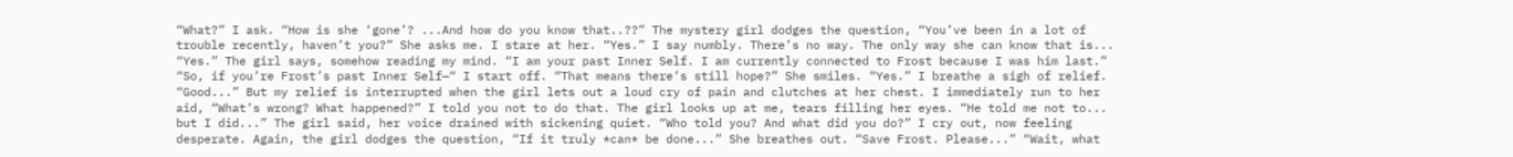“What?” I ask. “How is she ‘gone’? ...And how do you know that..??” The mystery girl dodges the question, “You’ve been in a lot of trouble recently, haven’t you?” She asks me. I stare at her. “Yes.” I say numbly. There’s no way. The only way she can know that is... “Yes.” The girl says, somehow reading my mind. “I am your past Inner Self. I am currently connected to Frost because I was him last.” “So, if you’re Frost’s past Inner Self—“ I start off. “That means there’s still hope?” She smiles. “Yes.” I breathe a sigh of relief. “Good...” But my relief is interrupted when the girl lets out a loud cry of pain and clutches at her chest. I immediately run to her aid, “What’s wrong? What happened?” I told you not to do that. The girl looks up at me, tears filling her eyes. “He told me not to... but I did...” The girl said, her voice drained with sickening quiet. “Who told you? And what did you do?” I cry out, now feeling desperate. Again, the girl dodges the question, “If it truly *can* be done...” She breathes out. “Save Frost. Please...” “Wait, what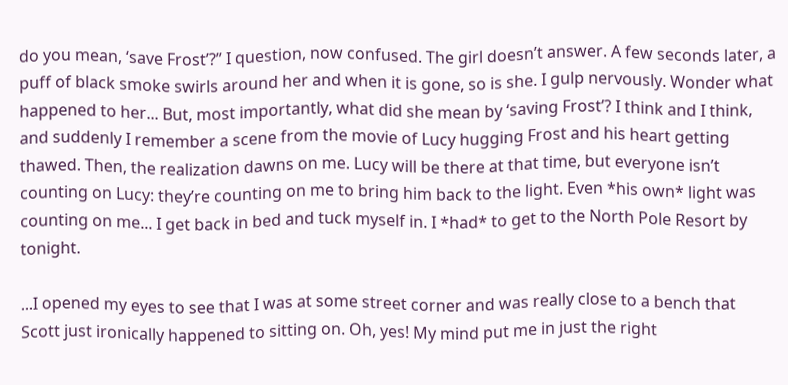do you mean, ‘save Frost’?” I question, now confused. The girl doesn’t answer. A few seconds later, a puff of black smoke swirls around her and when it is gone, so is she. I gulp nervously. Wonder what happened to her... But, most importantly, what did she mean by ‘saving Frost’? I think and I think, and suddenly I remember a scene from the movie of Lucy hugging Frost and his heart getting thawed. Then, the realization dawns on me. Lucy will be there at that time, but everyone isn’t counting on Lucy: they’re counting on me to bring him back to the light. Even *his own* light was counting on me... I get back in bed and tuck myself in. I *had* to get to the North Pole Resort by tonight.

...I opened my eyes to see that I was at some street corner and was really close to a bench that Scott just ironically happened to sitting on. Oh, yes! My mind put me in just the right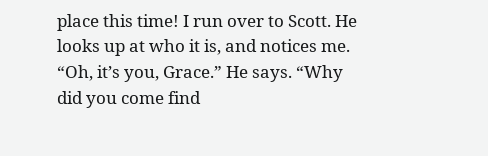place this time! I run over to Scott. He looks up at who it is, and notices me. “Oh, it’s you, Grace.” He says. “Why did you come find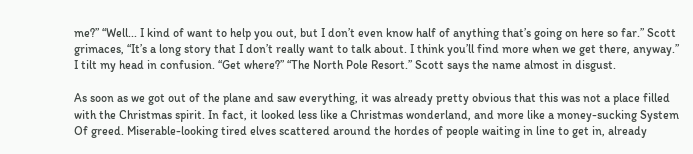me?” “Well... I kind of want to help you out, but I don’t even know half of anything that’s going on here so far.” Scott grimaces, “It’s a long story that I don’t really want to talk about. I think you’ll find more when we get there, anyway.” I tilt my head in confusion. “Get where?” “The North Pole Resort.” Scott says the name almost in disgust.

As soon as we got out of the plane and saw everything, it was already pretty obvious that this was not a place filled with the Christmas spirit. In fact, it looked less like a Christmas wonderland, and more like a money-sucking System Of greed. Miserable-looking tired elves scattered around the hordes of people waiting in line to get in, already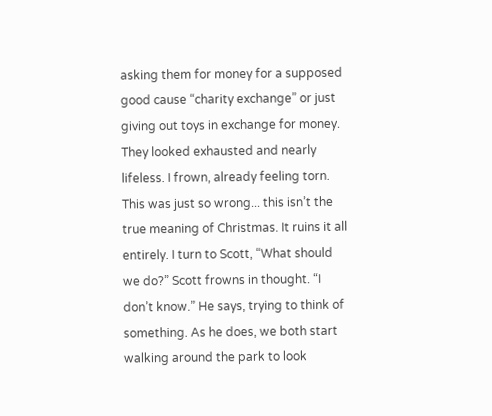asking them for money for a supposed good cause “charity exchange” or just giving out toys in exchange for money. They looked exhausted and nearly lifeless. I frown, already feeling torn. This was just so wrong... this isn’t the true meaning of Christmas. It ruins it all entirely. I turn to Scott, “What should we do?” Scott frowns in thought. “I don’t know.” He says, trying to think of something. As he does, we both start walking around the park to look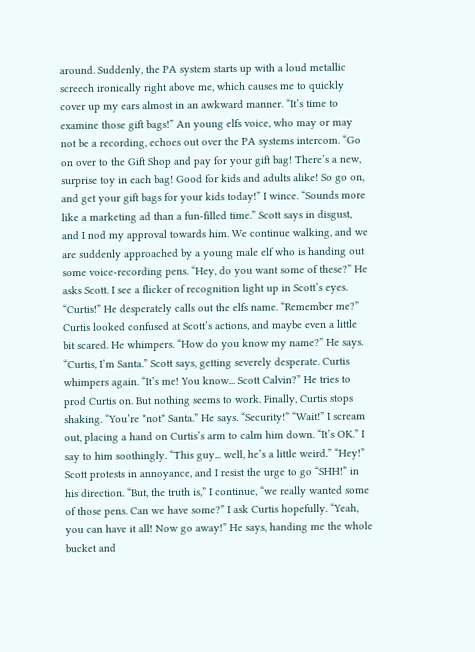around. Suddenly, the PA system starts up with a loud metallic screech ironically right above me, which causes me to quickly cover up my ears almost in an awkward manner. “It’s time to examine those gift bags!” An young elfs voice, who may or may not be a recording, echoes out over the PA systems intercom. “Go on over to the Gift Shop and pay for your gift bag! There’s a new, surprise toy in each bag! Good for kids and adults alike! So go on, and get your gift bags for your kids today!” I wince. “Sounds more like a marketing ad than a fun-filled time.” Scott says in disgust, and I nod my approval towards him. We continue walking, and we are suddenly approached by a young male elf who is handing out some voice-recording pens. “Hey, do you want some of these?” He asks Scott. I see a flicker of recognition light up in Scott’s eyes. “Curtis!” He desperately calls out the elfs name. “Remember me?” Curtis looked confused at Scott’s actions, and maybe even a little bit scared. He whimpers. “How do you know my name?” He says. “Curtis, I’m Santa.” Scott says, getting severely desperate. Curtis whimpers again. “It’s me! You know... Scott Calvin?” He tries to prod Curtis on. But nothing seems to work. Finally, Curtis stops shaking. “You’re *not* Santa.” He says. “Security!” “Wait!” I scream out, placing a hand on Curtis’s arm to calm him down. “It’s OK.” I say to him soothingly. “This guy... well, he’s a little weird.” “Hey!” Scott protests in annoyance, and I resist the urge to go “SHH!” in his direction. “But, the truth is,” I continue, “we really wanted some of those pens. Can we have some?” I ask Curtis hopefully. “Yeah, you can have it all! Now go away!” He says, handing me the whole bucket and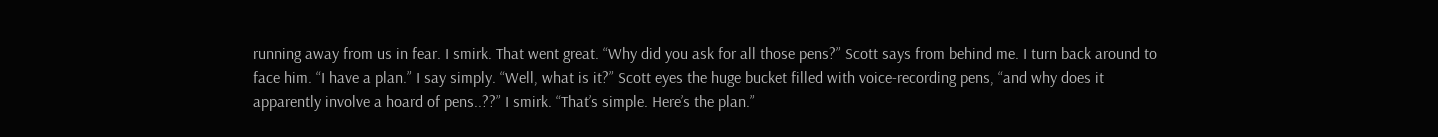running away from us in fear. I smirk. That went great. “Why did you ask for all those pens?” Scott says from behind me. I turn back around to face him. “I have a plan.” I say simply. “Well, what is it?” Scott eyes the huge bucket filled with voice-recording pens, “and why does it apparently involve a hoard of pens..??” I smirk. “That’s simple. Here’s the plan.”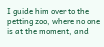I guide him over to the petting zoo, where no one is at the moment, and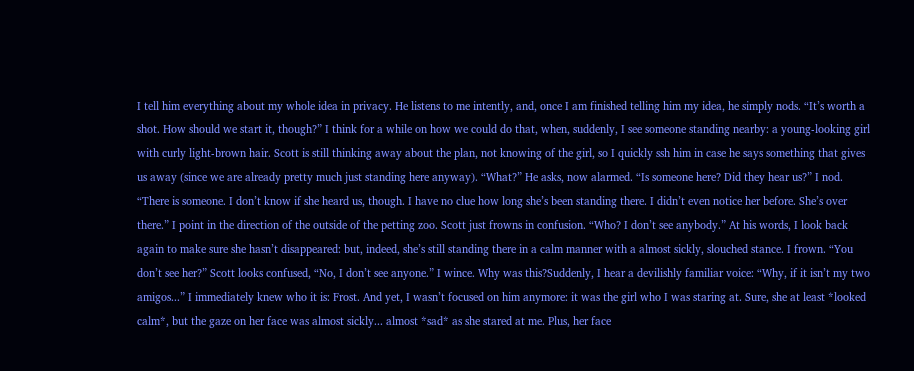I tell him everything about my whole idea in privacy. He listens to me intently, and, once I am finished telling him my idea, he simply nods. “It’s worth a shot. How should we start it, though?” I think for a while on how we could do that, when, suddenly, I see someone standing nearby: a young-looking girl with curly light-brown hair. Scott is still thinking away about the plan, not knowing of the girl, so I quickly ssh him in case he says something that gives us away (since we are already pretty much just standing here anyway). “What?” He asks, now alarmed. “Is someone here? Did they hear us?” I nod. “There is someone. I don’t know if she heard us, though. I have no clue how long she’s been standing there. I didn’t even notice her before. She’s over there.” I point in the direction of the outside of the petting zoo. Scott just frowns in confusion. “Who? I don’t see anybody.” At his words, I look back again to make sure she hasn’t disappeared: but, indeed, she’s still standing there in a calm manner with a almost sickly, slouched stance. I frown. “You don’t see her?” Scott looks confused, “No, I don’t see anyone.” I wince. Why was this?Suddenly, I hear a devilishly familiar voice: “Why, if it isn’t my two amigos...” I immediately knew who it is: Frost. And yet, I wasn’t focused on him anymore: it was the girl who I was staring at. Sure, she at least *looked calm*, but the gaze on her face was almost sickly... almost *sad* as she stared at me. Plus, her face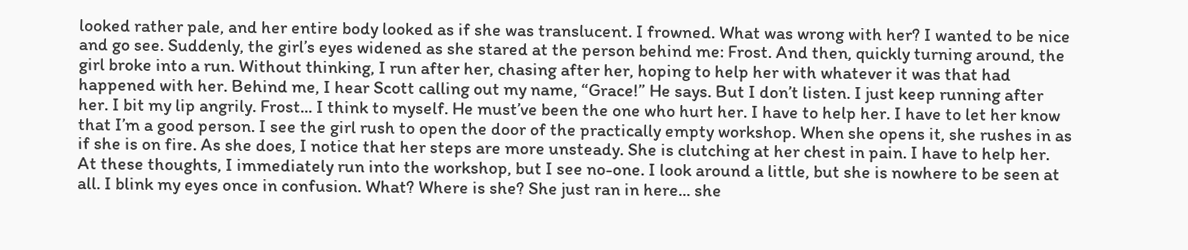looked rather pale, and her entire body looked as if she was translucent. I frowned. What was wrong with her? I wanted to be nice and go see. Suddenly, the girl’s eyes widened as she stared at the person behind me: Frost. And then, quickly turning around, the girl broke into a run. Without thinking, I run after her, chasing after her, hoping to help her with whatever it was that had happened with her. Behind me, I hear Scott calling out my name, “Grace!” He says. But I don’t listen. I just keep running after her. I bit my lip angrily. Frost... I think to myself. He must’ve been the one who hurt her. I have to help her. I have to let her know that I’m a good person. I see the girl rush to open the door of the practically empty workshop. When she opens it, she rushes in as if she is on fire. As she does, I notice that her steps are more unsteady. She is clutching at her chest in pain. I have to help her. At these thoughts, I immediately run into the workshop, but I see no-one. I look around a little, but she is nowhere to be seen at all. I blink my eyes once in confusion. What? Where is she? She just ran in here... she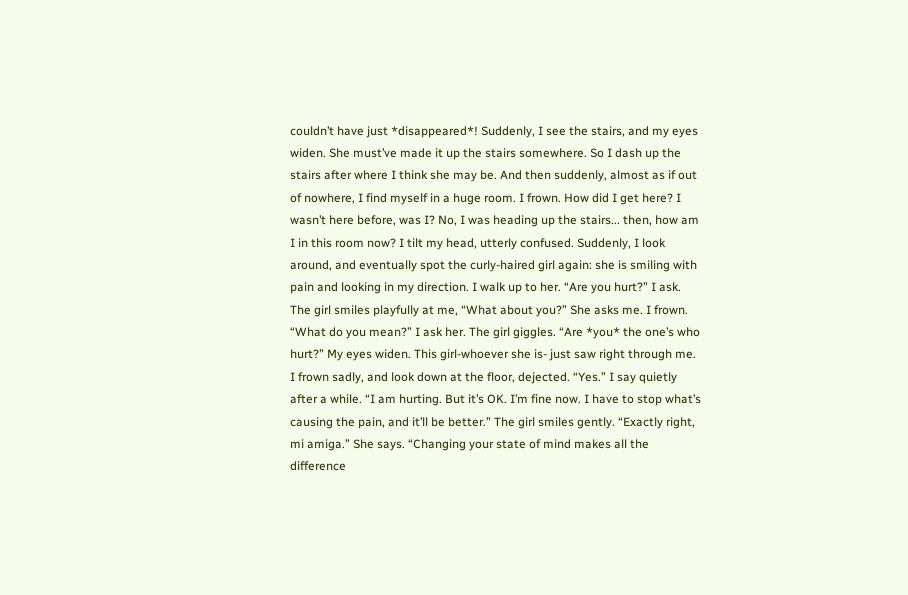couldn’t have just *disappeared*! Suddenly, I see the stairs, and my eyes widen. She must’ve made it up the stairs somewhere. So I dash up the stairs after where I think she may be. And then suddenly, almost as if out of nowhere, I find myself in a huge room. I frown. How did I get here? I wasn’t here before, was I? No, I was heading up the stairs... then, how am I in this room now? I tilt my head, utterly confused. Suddenly, I look around, and eventually spot the curly-haired girl again: she is smiling with pain and looking in my direction. I walk up to her. “Are you hurt?” I ask. The girl smiles playfully at me, “What about you?” She asks me. I frown. “What do you mean?” I ask her. The girl giggles. “Are *you* the one’s who hurt?” My eyes widen. This girl-whoever she is- just saw right through me. I frown sadly, and look down at the floor, dejected. “Yes.” I say quietly after a while. “I am hurting. But it’s OK. I’m fine now. I have to stop what’s causing the pain, and it’ll be better.” The girl smiles gently. “Exactly right, mi amiga.” She says. “Changing your state of mind makes all the difference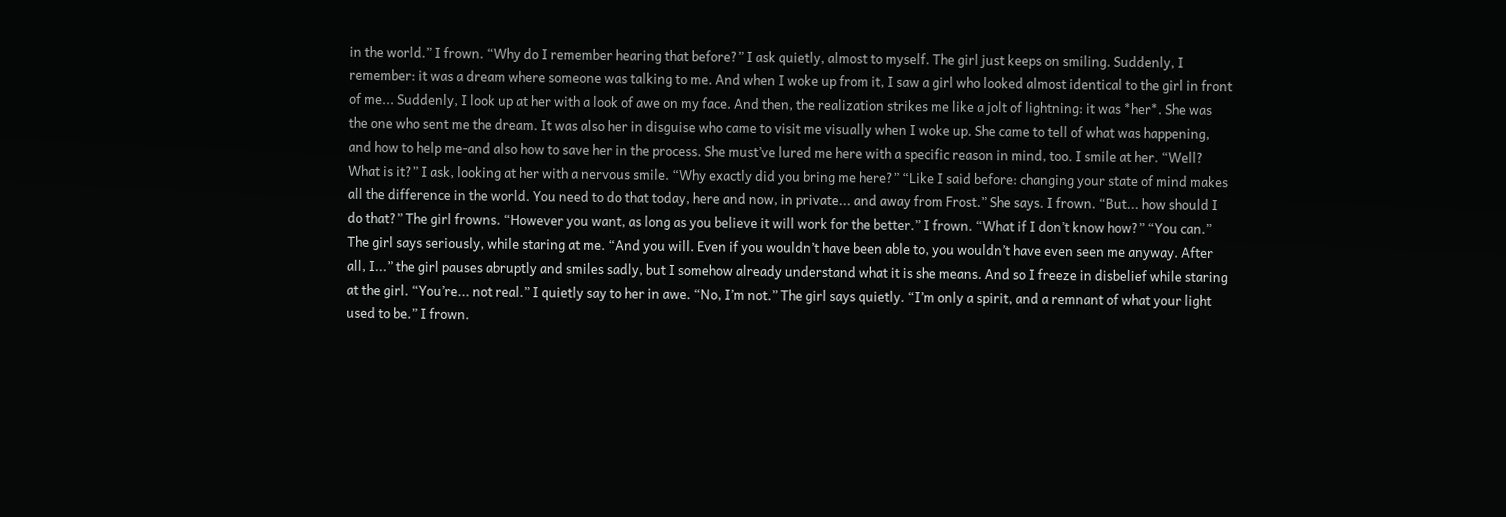in the world.” I frown. “Why do I remember hearing that before?” I ask quietly, almost to myself. The girl just keeps on smiling. Suddenly, I remember: it was a dream where someone was talking to me. And when I woke up from it, I saw a girl who looked almost identical to the girl in front of me... Suddenly, I look up at her with a look of awe on my face. And then, the realization strikes me like a jolt of lightning: it was *her*. She was the one who sent me the dream. It was also her in disguise who came to visit me visually when I woke up. She came to tell of what was happening, and how to help me-and also how to save her in the process. She must’ve lured me here with a specific reason in mind, too. I smile at her. “Well? What is it?” I ask, looking at her with a nervous smile. “Why exactly did you bring me here?” “Like I said before: changing your state of mind makes all the difference in the world. You need to do that today, here and now, in private... and away from Frost.” She says. I frown. “But... how should I do that?” The girl frowns. “However you want, as long as you believe it will work for the better.” I frown. “What if I don’t know how?” “You can.” The girl says seriously, while staring at me. “And you will. Even if you wouldn’t have been able to, you wouldn’t have even seen me anyway. After all, I...” the girl pauses abruptly and smiles sadly, but I somehow already understand what it is she means. And so I freeze in disbelief while staring at the girl. “You’re... not real.” I quietly say to her in awe. “No, I’m not.” The girl says quietly. “I’m only a spirit, and a remnant of what your light used to be.” I frown.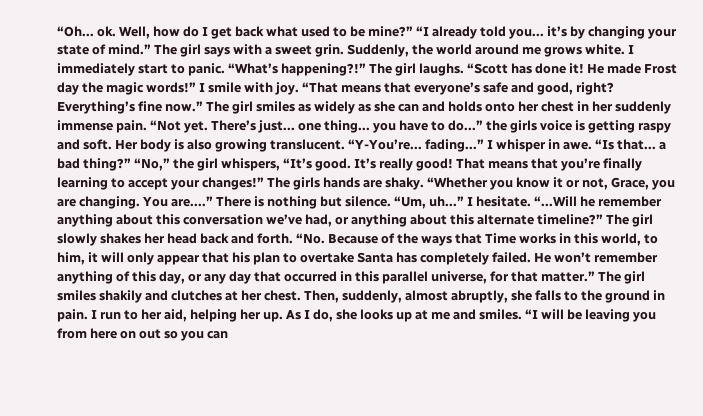“Oh... ok. Well, how do I get back what used to be mine?” “I already told you... it’s by changing your state of mind.” The girl says with a sweet grin. Suddenly, the world around me grows white. I immediately start to panic. “What’s happening?!” The girl laughs. “Scott has done it! He made Frost day the magic words!” I smile with joy. “That means that everyone’s safe and good, right? Everything’s fine now.” The girl smiles as widely as she can and holds onto her chest in her suddenly immense pain. “Not yet. There’s just... one thing... you have to do...” the girls voice is getting raspy and soft. Her body is also growing translucent. “Y-You’re... fading...” I whisper in awe. “Is that... a bad thing?” “No,” the girl whispers, “It’s good. It’s really good! That means that you’re finally learning to accept your changes!” The girls hands are shaky. “Whether you know it or not, Grace, you are changing. You are....” There is nothing but silence. “Um, uh...” I hesitate. “...Will he remember anything about this conversation we’ve had, or anything about this alternate timeline?” The girl slowly shakes her head back and forth. “No. Because of the ways that Time works in this world, to him, it will only appear that his plan to overtake Santa has completely failed. He won’t remember anything of this day, or any day that occurred in this parallel universe, for that matter.” The girl smiles shakily and clutches at her chest. Then, suddenly, almost abruptly, she falls to the ground in pain. I run to her aid, helping her up. As I do, she looks up at me and smiles. “I will be leaving you from here on out so you can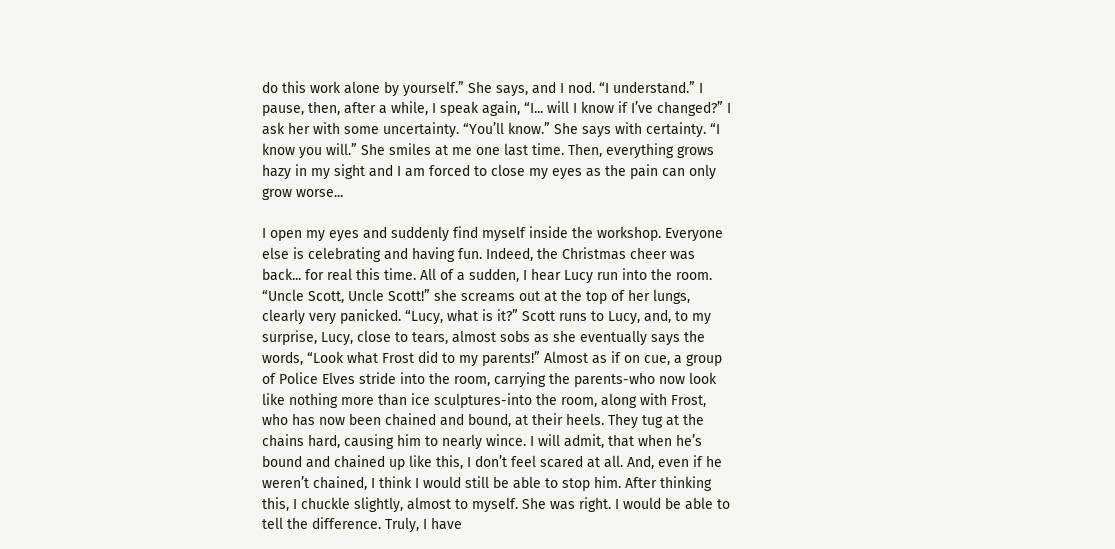do this work alone by yourself.” She says, and I nod. “I understand.” I pause, then, after a while, I speak again, “I... will I know if I’ve changed?” I ask her with some uncertainty. “You’ll know.” She says with certainty. “I know you will.” She smiles at me one last time. Then, everything grows hazy in my sight and I am forced to close my eyes as the pain can only grow worse...

I open my eyes and suddenly find myself inside the workshop. Everyone else is celebrating and having fun. Indeed, the Christmas cheer was back... for real this time. All of a sudden, I hear Lucy run into the room. “Uncle Scott, Uncle Scott!” she screams out at the top of her lungs, clearly very panicked. “Lucy, what is it?” Scott runs to Lucy, and, to my surprise, Lucy, close to tears, almost sobs as she eventually says the words, “Look what Frost did to my parents!” Almost as if on cue, a group of Police Elves stride into the room, carrying the parents-who now look like nothing more than ice sculptures-into the room, along with Frost, who has now been chained and bound, at their heels. They tug at the chains hard, causing him to nearly wince. I will admit, that when he’s bound and chained up like this, I don’t feel scared at all. And, even if he weren’t chained, I think I would still be able to stop him. After thinking this, I chuckle slightly, almost to myself. She was right. I would be able to tell the difference. Truly, I have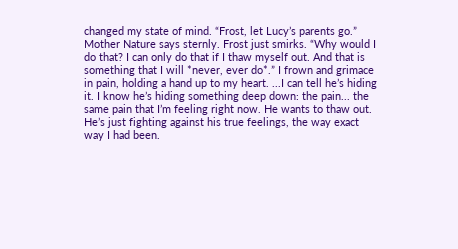changed my state of mind. “Frost, let Lucy’s parents go.” Mother Nature says sternly. Frost just smirks. “Why would I do that? I can only do that if I thaw myself out. And that is something that I will *never, ever do*.” I frown and grimace in pain, holding a hand up to my heart. ...I can tell he’s hiding it. I know he’s hiding something deep down: the pain... the same pain that I’m feeling right now. He wants to thaw out. He’s just fighting against his true feelings, the way exact way I had been.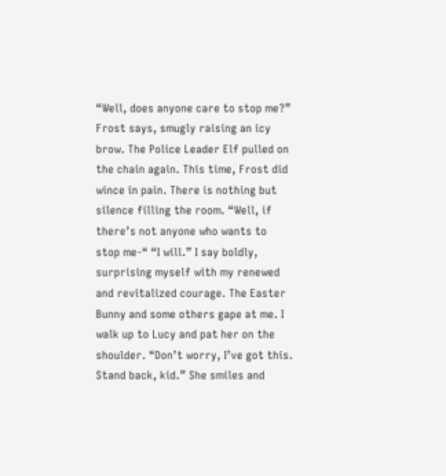“Well, does anyone care to stop me?” Frost says, smugly raising an icy brow. The Police Leader Elf pulled on the chain again. This time, Frost did wince in pain. There is nothing but silence filling the room. “Well, if there’s not anyone who wants to stop me-“ “I will.” I say boldly, surprising myself with my renewed and revitalized courage. The Easter Bunny and some others gape at me. I walk up to Lucy and pat her on the shoulder. “Don’t worry, I’ve got this. Stand back, kid.” She smiles and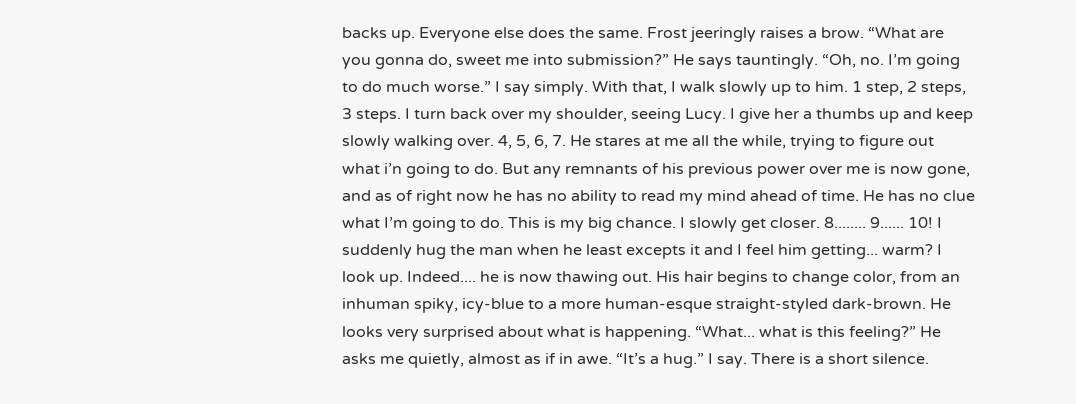backs up. Everyone else does the same. Frost jeeringly raises a brow. “What are you gonna do, sweet me into submission?” He says tauntingly. “Oh, no. I’m going to do much worse.” I say simply. With that, I walk slowly up to him. 1 step, 2 steps, 3 steps. I turn back over my shoulder, seeing Lucy. I give her a thumbs up and keep slowly walking over. 4, 5, 6, 7. He stares at me all the while, trying to figure out what i’n going to do. But any remnants of his previous power over me is now gone, and as of right now he has no ability to read my mind ahead of time. He has no clue what I’m going to do. This is my big chance. I slowly get closer. 8........ 9...... 10! I suddenly hug the man when he least excepts it and I feel him getting... warm? I look up. Indeed.... he is now thawing out. His hair begins to change color, from an inhuman spiky, icy-blue to a more human-esque straight-styled dark-brown. He looks very surprised about what is happening. “What... what is this feeling?” He asks me quietly, almost as if in awe. “It’s a hug.” I say. There is a short silence.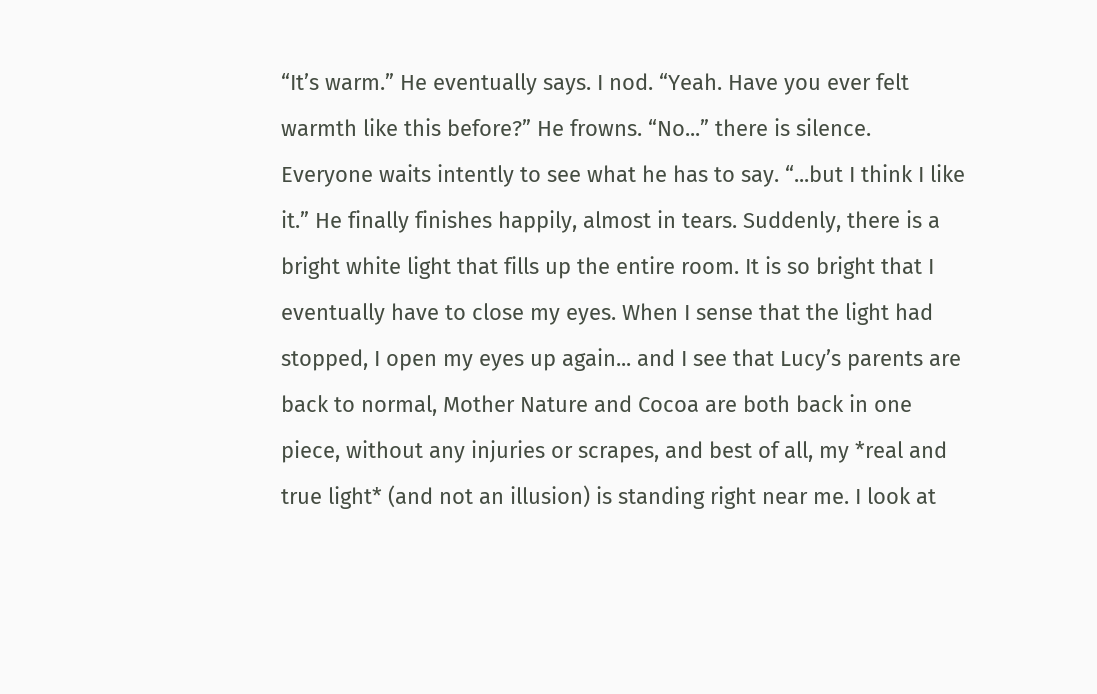“It’s warm.” He eventually says. I nod. “Yeah. Have you ever felt warmth like this before?” He frowns. “No...” there is silence. Everyone waits intently to see what he has to say. “...but I think I like it.” He finally finishes happily, almost in tears. Suddenly, there is a bright white light that fills up the entire room. It is so bright that I eventually have to close my eyes. When I sense that the light had stopped, I open my eyes up again... and I see that Lucy’s parents are back to normal, Mother Nature and Cocoa are both back in one piece, without any injuries or scrapes, and best of all, my *real and true light* (and not an illusion) is standing right near me. I look at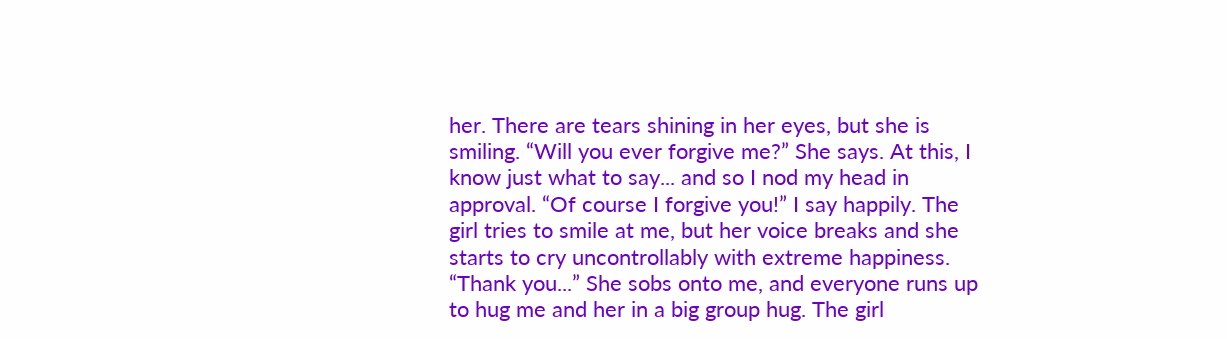her. There are tears shining in her eyes, but she is smiling. “Will you ever forgive me?” She says. At this, I know just what to say... and so I nod my head in approval. “Of course I forgive you!” I say happily. The girl tries to smile at me, but her voice breaks and she starts to cry uncontrollably with extreme happiness. “Thank you...” She sobs onto me, and everyone runs up to hug me and her in a big group hug. The girl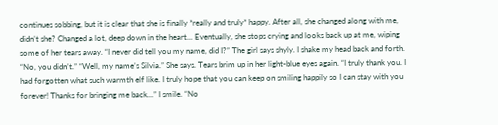continues sobbing, but it is clear that she is finally *really and truly* happy. After all, she changed along with me, didn’t she? Changed a lot, deep down in the heart... Eventually, she stops crying and looks back up at me, wiping some of her tears away. “I never did tell you my name, did I?” The girl says shyly. I shake my head back and forth. “No, you didn’t.” “Well, my name’s Silvia.” She says. Tears brim up in her light-blue eyes again. “I truly thank you. I had forgotten what such warmth elf like. I truly hope that you can keep on smiling happily so I can stay with you forever! Thanks for bringing me back...” I smile. “No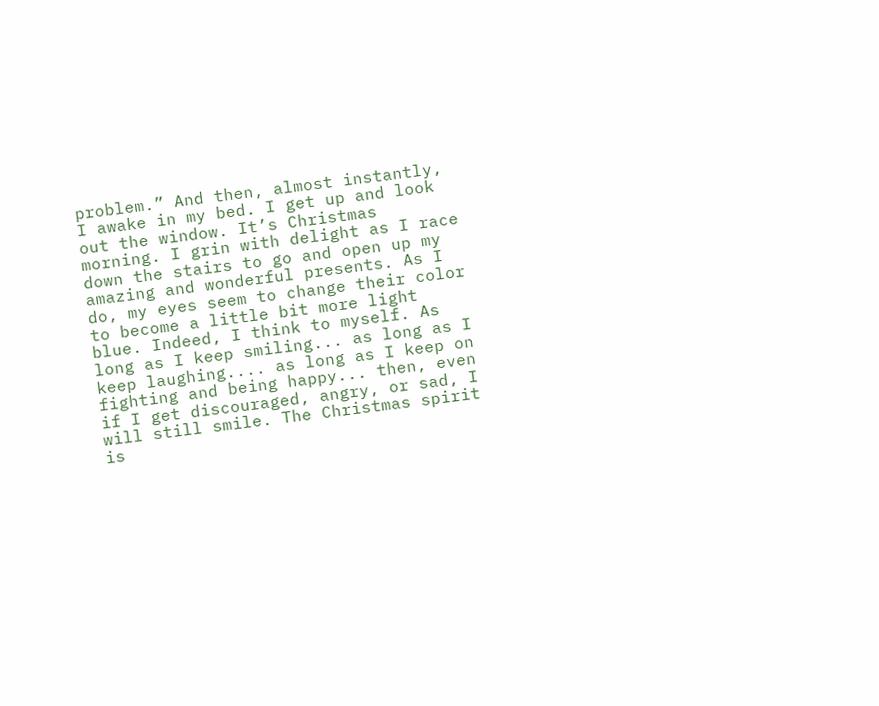problem.” And then, almost instantly, I awake in my bed. I get up and look out the window. It’s Christmas morning. I grin with delight as I race down the stairs to go and open up my amazing and wonderful presents. As I do, my eyes seem to change their color to become a little bit more light blue. Indeed, I think to myself. As long as I keep smiling... as long as I keep laughing.... as long as I keep on fighting and being happy... then, even if I get discouraged, angry, or sad, I will still smile. The Christmas spirit is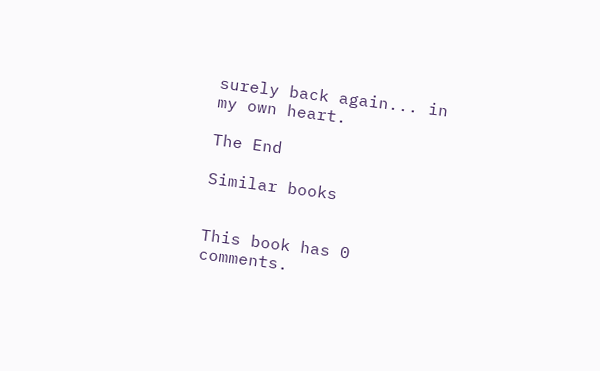surely back again... in my own heart.

The End

Similar books


This book has 0 comments.